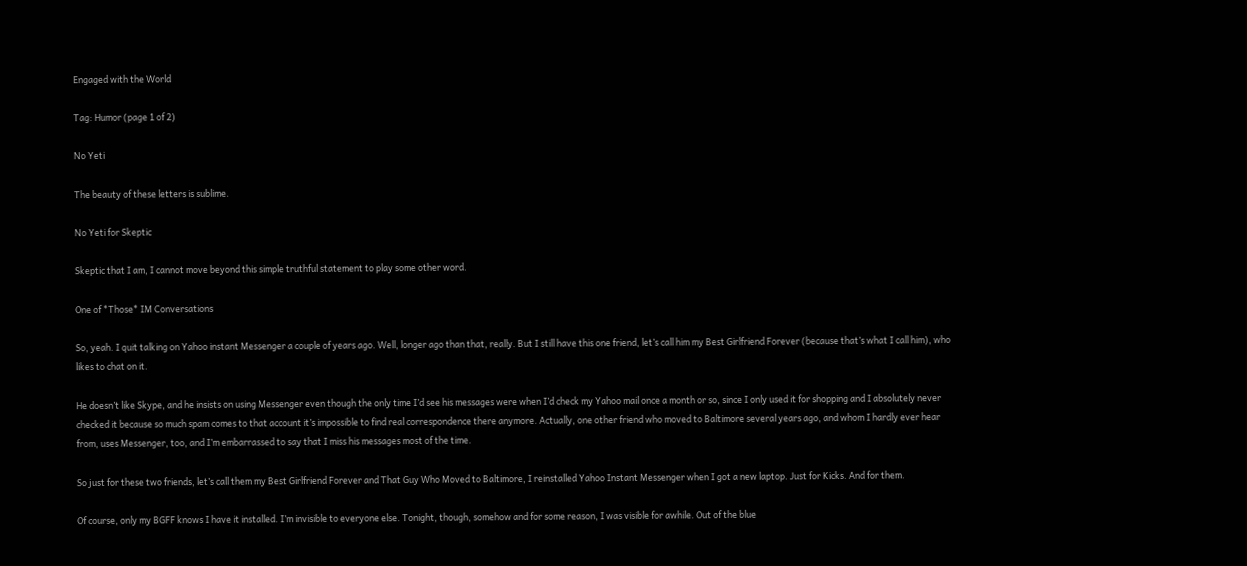Engaged with the World

Tag: Humor (page 1 of 2)

No Yeti

The beauty of these letters is sublime.

No Yeti for Skeptic

Skeptic that I am, I cannot move beyond this simple truthful statement to play some other word.

One of *Those* IM Conversations

So, yeah. I quit talking on Yahoo instant Messenger a couple of years ago. Well, longer ago than that, really. But I still have this one friend, let’s call him my Best Girlfriend Forever (because that’s what I call him), who likes to chat on it.

He doesn’t like Skype, and he insists on using Messenger even though the only time I’d see his messages were when I’d check my Yahoo mail once a month or so, since I only used it for shopping and I absolutely never checked it because so much spam comes to that account it’s impossible to find real correspondence there anymore. Actually, one other friend who moved to Baltimore several years ago, and whom I hardly ever hear from, uses Messenger, too, and I’m embarrassed to say that I miss his messages most of the time.

So just for these two friends, let’s call them my Best Girlfriend Forever and That Guy Who Moved to Baltimore, I reinstalled Yahoo Instant Messenger when I got a new laptop. Just for Kicks. And for them.

Of course, only my BGFF knows I have it installed. I’m invisible to everyone else. Tonight, though, somehow and for some reason, I was visible for awhile. Out of the blue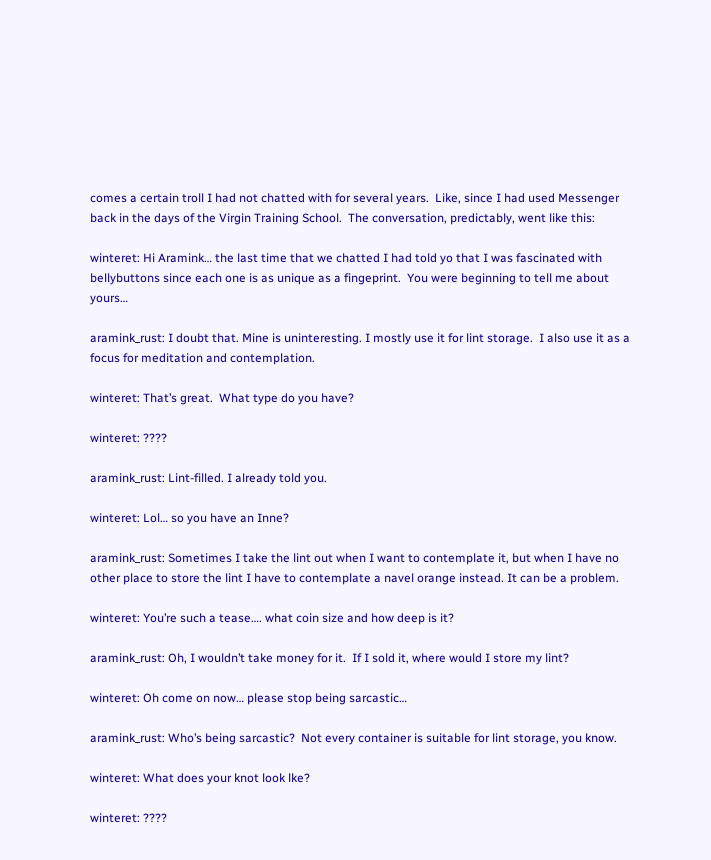comes a certain troll I had not chatted with for several years.  Like, since I had used Messenger back in the days of the Virgin Training School.  The conversation, predictably, went like this:

winteret: Hi Aramink… the last time that we chatted I had told yo that I was fascinated with bellybuttons since each one is as unique as a fingeprint.  You were beginning to tell me about yours…

aramink_rust: I doubt that. Mine is uninteresting. I mostly use it for lint storage.  I also use it as a focus for meditation and contemplation.

winteret: That’s great.  What type do you have?

winteret: ????

aramink_rust: Lint-filled. I already told you.

winteret: Lol… so you have an Inne?

aramink_rust: Sometimes I take the lint out when I want to contemplate it, but when I have no other place to store the lint I have to contemplate a navel orange instead. It can be a problem.

winteret: You’re such a tease…. what coin size and how deep is it?

aramink_rust: Oh, I wouldn’t take money for it.  If I sold it, where would I store my lint?

winteret: Oh come on now… please stop being sarcastic…

aramink_rust: Who’s being sarcastic?  Not every container is suitable for lint storage, you know.

winteret: What does your knot look lke?

winteret: ????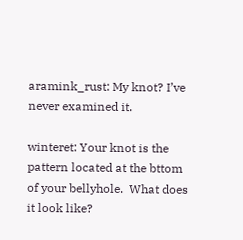aramink_rust: My knot? I’ve never examined it.

winteret: Your knot is the pattern located at the bttom of your bellyhole.  What does it look like?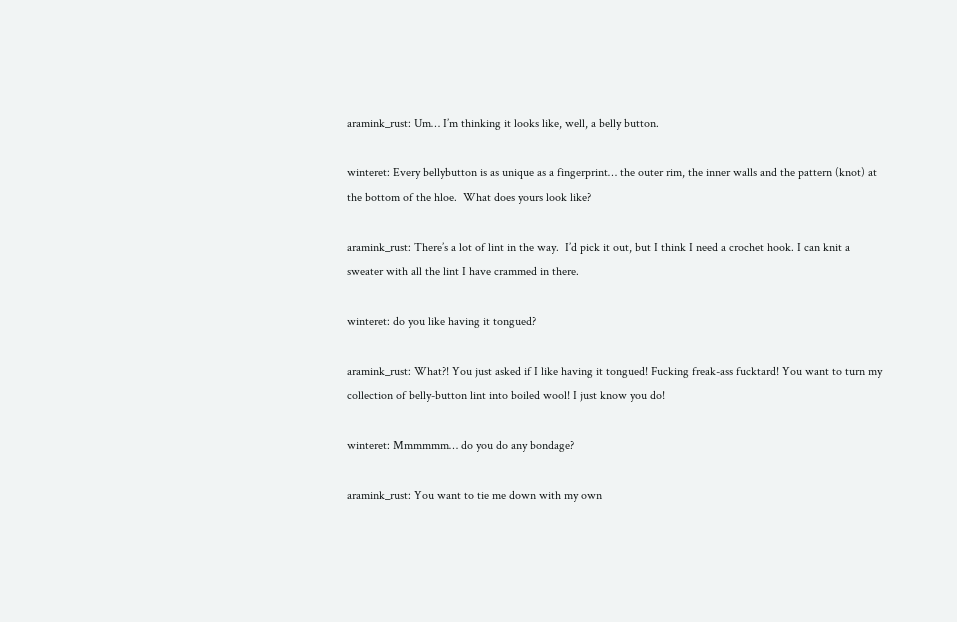aramink_rust: Um… I’m thinking it looks like, well, a belly button.

winteret: Every bellybutton is as unique as a fingerprint… the outer rim, the inner walls and the pattern (knot) at the bottom of the hloe.  What does yours look like?

aramink_rust: There’s a lot of lint in the way.  I’d pick it out, but I think I need a crochet hook. I can knit a sweater with all the lint I have crammed in there.

winteret: do you like having it tongued?

aramink_rust: What?! You just asked if I like having it tongued! Fucking freak-ass fucktard! You want to turn my collection of belly-button lint into boiled wool! I just know you do!

winteret: Mmmmmm… do you do any bondage?

aramink_rust: You want to tie me down with my own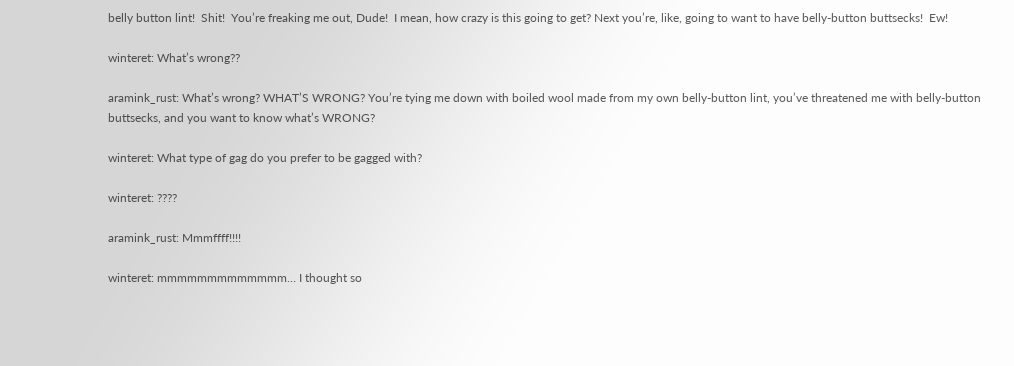belly button lint!  Shit!  You’re freaking me out, Dude!  I mean, how crazy is this going to get? Next you’re, like, going to want to have belly-button buttsecks!  Ew!

winteret: What’s wrong??

aramink_rust: What’s wrong? WHAT’S WRONG? You’re tying me down with boiled wool made from my own belly-button lint, you’ve threatened me with belly-button buttsecks, and you want to know what’s WRONG?

winteret: What type of gag do you prefer to be gagged with?

winteret: ????

aramink_rust: Mmmffff!!!!

winteret: mmmmmmmmmmmmm… I thought so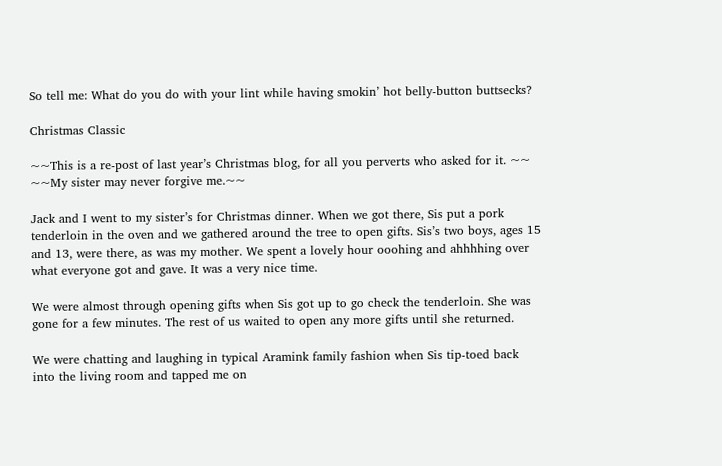So tell me: What do you do with your lint while having smokin’ hot belly-button buttsecks?

Christmas Classic

~~This is a re-post of last year’s Christmas blog, for all you perverts who asked for it. ~~
~~My sister may never forgive me.~~

Jack and I went to my sister’s for Christmas dinner. When we got there, Sis put a pork tenderloin in the oven and we gathered around the tree to open gifts. Sis’s two boys, ages 15 and 13, were there, as was my mother. We spent a lovely hour ooohing and ahhhhing over what everyone got and gave. It was a very nice time.

We were almost through opening gifts when Sis got up to go check the tenderloin. She was gone for a few minutes. The rest of us waited to open any more gifts until she returned.

We were chatting and laughing in typical Aramink family fashion when Sis tip-toed back into the living room and tapped me on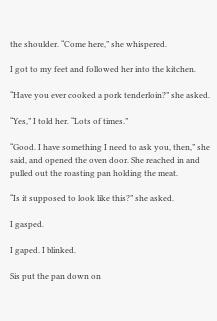the shoulder. “Come here,” she whispered.

I got to my feet and followed her into the kitchen.

“Have you ever cooked a pork tenderloin?” she asked.

“Yes,” I told her. “Lots of times.”

“Good. I have something I need to ask you, then,” she said, and opened the oven door. She reached in and pulled out the roasting pan holding the meat.

“Is it supposed to look like this?” she asked.

I gasped.

I gaped. I blinked.

Sis put the pan down on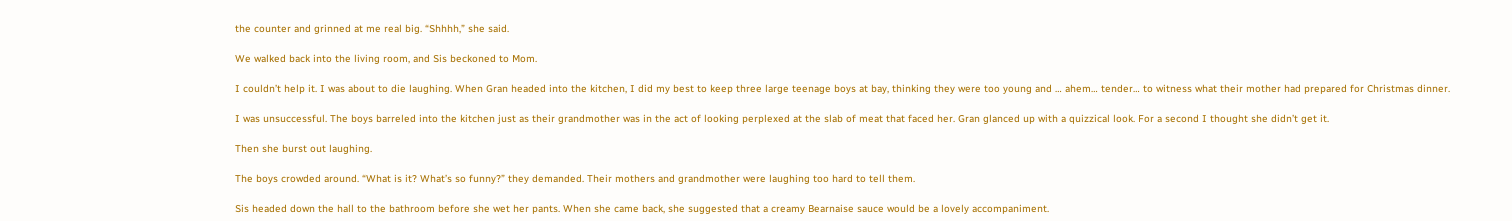the counter and grinned at me real big. “Shhhh,” she said.

We walked back into the living room, and Sis beckoned to Mom.

I couldn’t help it. I was about to die laughing. When Gran headed into the kitchen, I did my best to keep three large teenage boys at bay, thinking they were too young and … ahem… tender… to witness what their mother had prepared for Christmas dinner.

I was unsuccessful. The boys barreled into the kitchen just as their grandmother was in the act of looking perplexed at the slab of meat that faced her. Gran glanced up with a quizzical look. For a second I thought she didn’t get it.

Then she burst out laughing.

The boys crowded around. “What is it? What’s so funny?” they demanded. Their mothers and grandmother were laughing too hard to tell them.

Sis headed down the hall to the bathroom before she wet her pants. When she came back, she suggested that a creamy Bearnaise sauce would be a lovely accompaniment.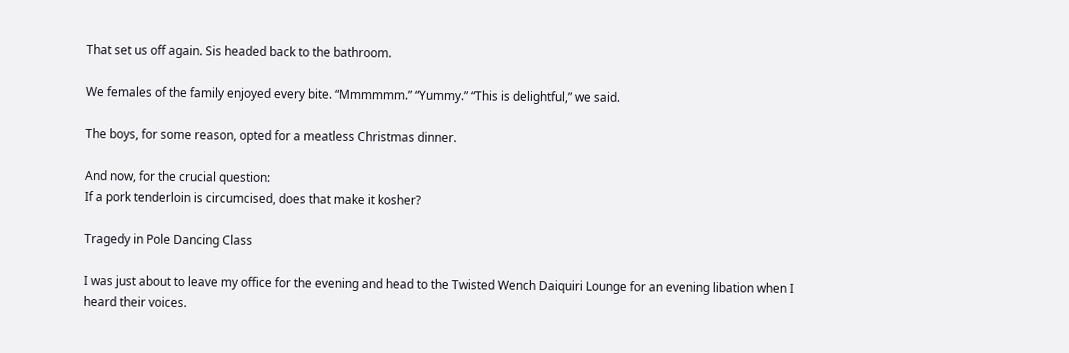That set us off again. Sis headed back to the bathroom.

We females of the family enjoyed every bite. “Mmmmmm.” “Yummy.” “This is delightful,” we said.

The boys, for some reason, opted for a meatless Christmas dinner.

And now, for the crucial question:
If a pork tenderloin is circumcised, does that make it kosher?

Tragedy in Pole Dancing Class

I was just about to leave my office for the evening and head to the Twisted Wench Daiquiri Lounge for an evening libation when I heard their voices.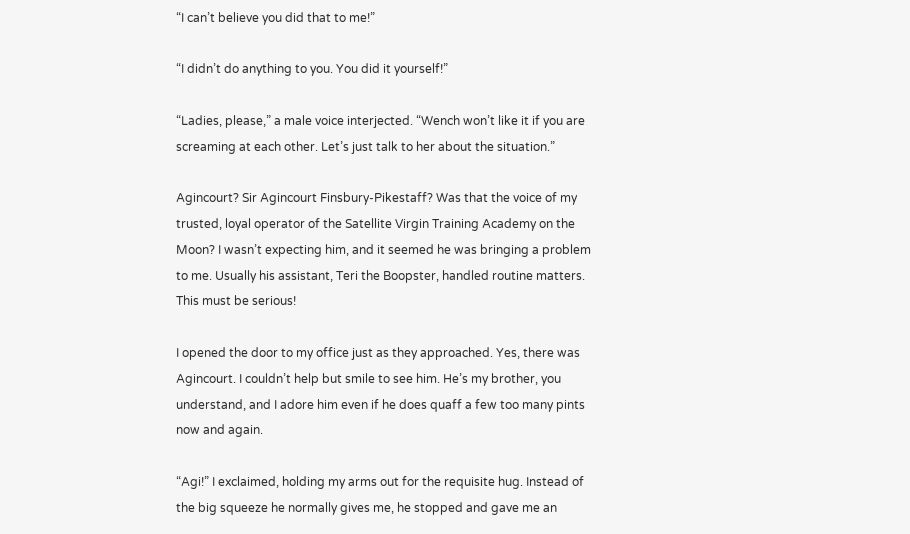“I can’t believe you did that to me!”

“I didn’t do anything to you. You did it yourself!”

“Ladies, please,” a male voice interjected. “Wench won’t like it if you are screaming at each other. Let’s just talk to her about the situation.”

Agincourt? Sir Agincourt Finsbury-Pikestaff? Was that the voice of my trusted, loyal operator of the Satellite Virgin Training Academy on the Moon? I wasn’t expecting him, and it seemed he was bringing a problem to me. Usually his assistant, Teri the Boopster, handled routine matters. This must be serious!

I opened the door to my office just as they approached. Yes, there was Agincourt. I couldn’t help but smile to see him. He’s my brother, you understand, and I adore him even if he does quaff a few too many pints now and again.

“Agi!” I exclaimed, holding my arms out for the requisite hug. Instead of the big squeeze he normally gives me, he stopped and gave me an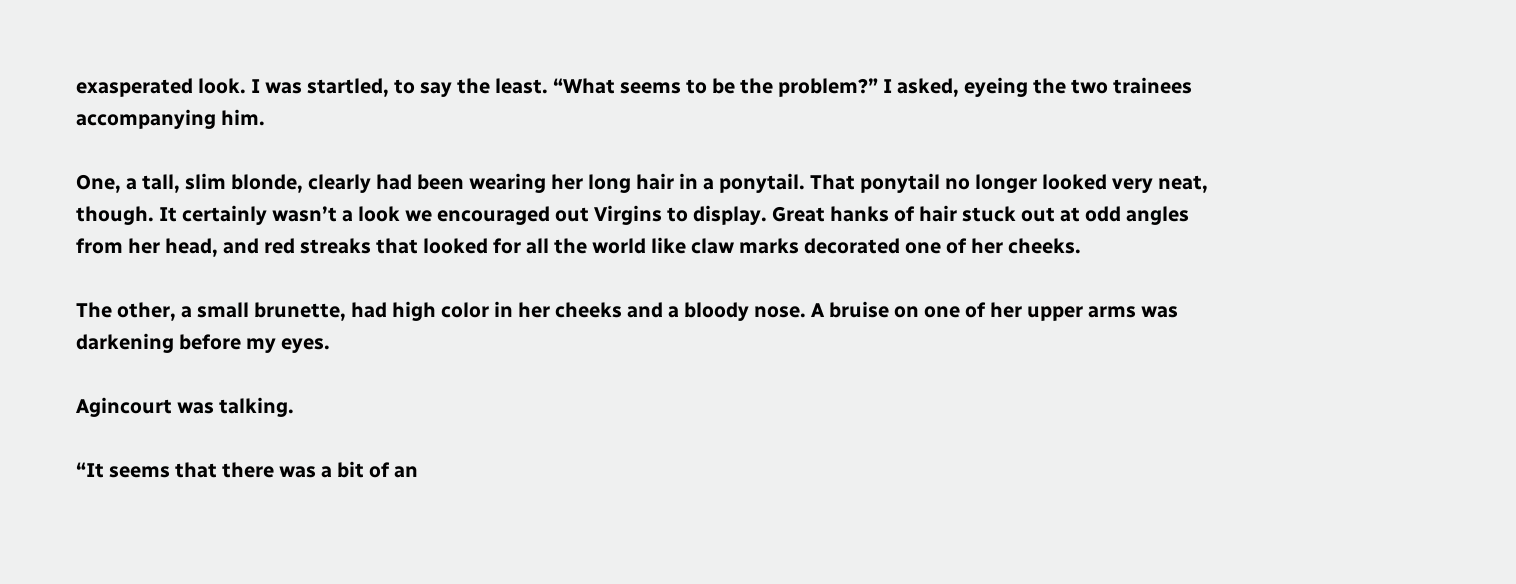exasperated look. I was startled, to say the least. “What seems to be the problem?” I asked, eyeing the two trainees accompanying him.

One, a tall, slim blonde, clearly had been wearing her long hair in a ponytail. That ponytail no longer looked very neat, though. It certainly wasn’t a look we encouraged out Virgins to display. Great hanks of hair stuck out at odd angles from her head, and red streaks that looked for all the world like claw marks decorated one of her cheeks.

The other, a small brunette, had high color in her cheeks and a bloody nose. A bruise on one of her upper arms was darkening before my eyes.

Agincourt was talking.

“It seems that there was a bit of an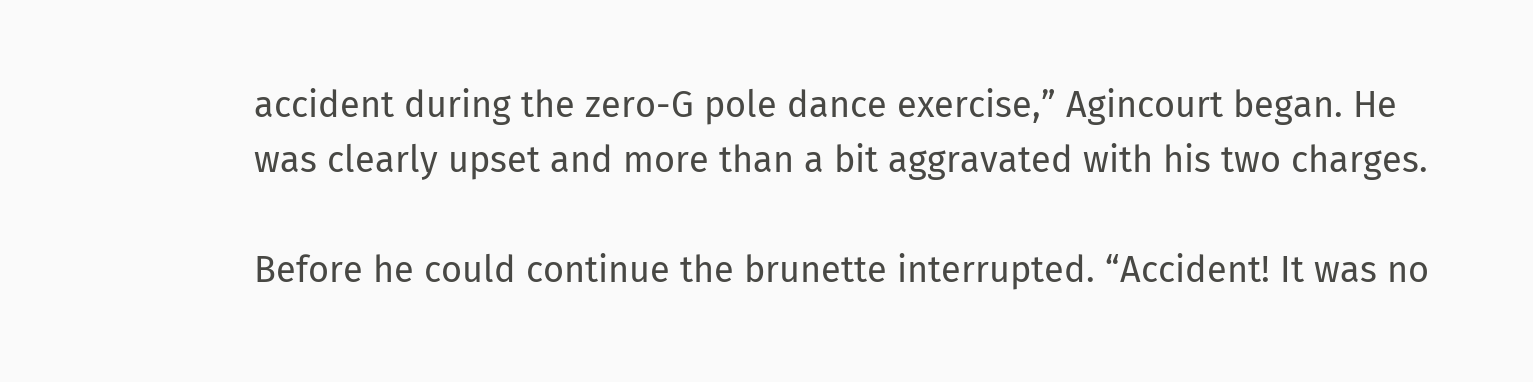accident during the zero-G pole dance exercise,” Agincourt began. He was clearly upset and more than a bit aggravated with his two charges.

Before he could continue the brunette interrupted. “Accident! It was no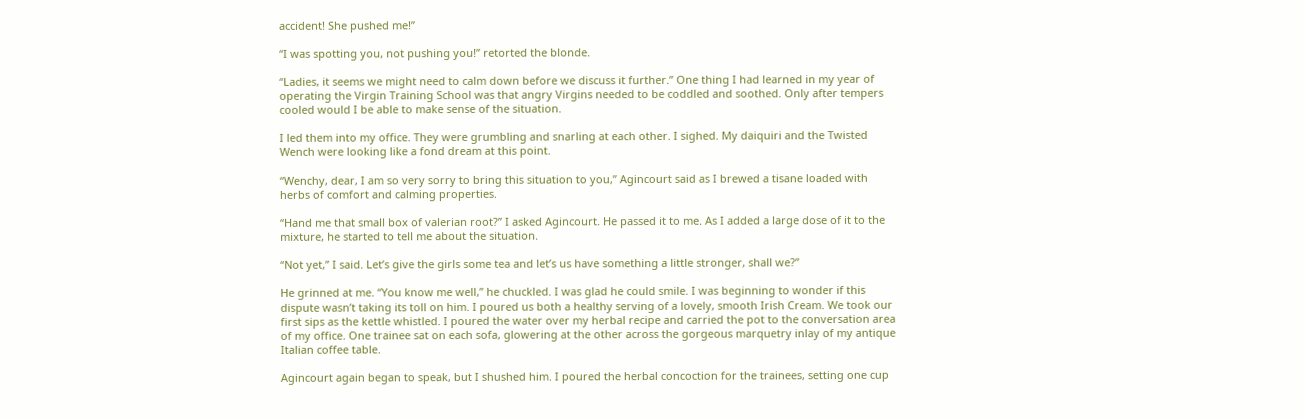accident! She pushed me!”

“I was spotting you, not pushing you!” retorted the blonde.

“Ladies, it seems we might need to calm down before we discuss it further.” One thing I had learned in my year of operating the Virgin Training School was that angry Virgins needed to be coddled and soothed. Only after tempers cooled would I be able to make sense of the situation.

I led them into my office. They were grumbling and snarling at each other. I sighed. My daiquiri and the Twisted Wench were looking like a fond dream at this point.

“Wenchy, dear, I am so very sorry to bring this situation to you,” Agincourt said as I brewed a tisane loaded with herbs of comfort and calming properties.

“Hand me that small box of valerian root?” I asked Agincourt. He passed it to me. As I added a large dose of it to the mixture, he started to tell me about the situation.

“Not yet,” I said. Let’s give the girls some tea and let’s us have something a little stronger, shall we?”

He grinned at me. “You know me well,” he chuckled. I was glad he could smile. I was beginning to wonder if this dispute wasn’t taking its toll on him. I poured us both a healthy serving of a lovely, smooth Irish Cream. We took our first sips as the kettle whistled. I poured the water over my herbal recipe and carried the pot to the conversation area of my office. One trainee sat on each sofa, glowering at the other across the gorgeous marquetry inlay of my antique Italian coffee table.

Agincourt again began to speak, but I shushed him. I poured the herbal concoction for the trainees, setting one cup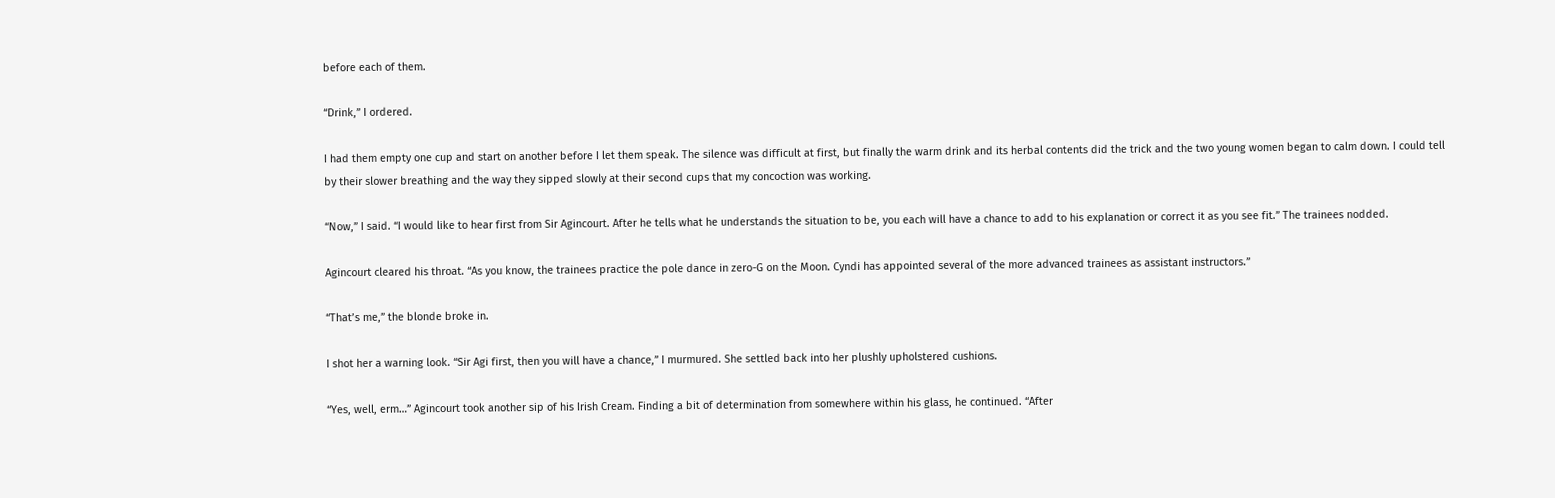before each of them.

“Drink,” I ordered.

I had them empty one cup and start on another before I let them speak. The silence was difficult at first, but finally the warm drink and its herbal contents did the trick and the two young women began to calm down. I could tell by their slower breathing and the way they sipped slowly at their second cups that my concoction was working.

“Now,” I said. “I would like to hear first from Sir Agincourt. After he tells what he understands the situation to be, you each will have a chance to add to his explanation or correct it as you see fit.” The trainees nodded.

Agincourt cleared his throat. “As you know, the trainees practice the pole dance in zero-G on the Moon. Cyndi has appointed several of the more advanced trainees as assistant instructors.”

“That’s me,” the blonde broke in.

I shot her a warning look. “Sir Agi first, then you will have a chance,” I murmured. She settled back into her plushly upholstered cushions.

“Yes, well, erm…” Agincourt took another sip of his Irish Cream. Finding a bit of determination from somewhere within his glass, he continued. “After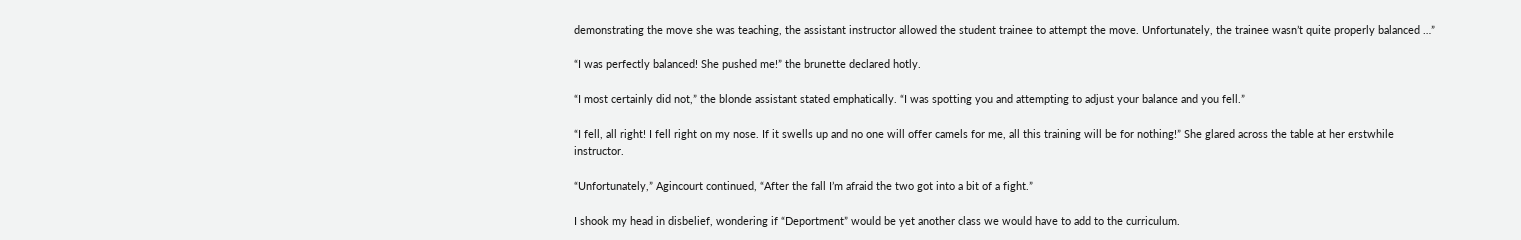demonstrating the move she was teaching, the assistant instructor allowed the student trainee to attempt the move. Unfortunately, the trainee wasn’t quite properly balanced …”

“I was perfectly balanced! She pushed me!” the brunette declared hotly.

“I most certainly did not,” the blonde assistant stated emphatically. “I was spotting you and attempting to adjust your balance and you fell.”

“I fell, all right! I fell right on my nose. If it swells up and no one will offer camels for me, all this training will be for nothing!” She glared across the table at her erstwhile instructor.

“Unfortunately,” Agincourt continued, “After the fall I’m afraid the two got into a bit of a fight.”

I shook my head in disbelief, wondering if “Deportment” would be yet another class we would have to add to the curriculum.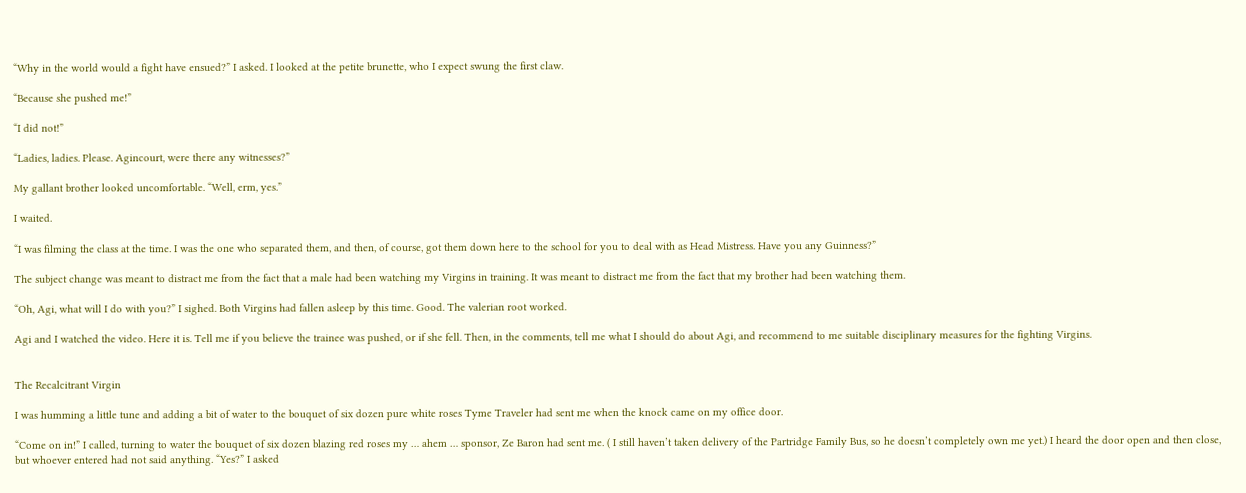“Why in the world would a fight have ensued?” I asked. I looked at the petite brunette, who I expect swung the first claw.

“Because she pushed me!”

“I did not!”

“Ladies, ladies. Please. Agincourt, were there any witnesses?”

My gallant brother looked uncomfortable. “Well, erm, yes.”

I waited.

“I was filming the class at the time. I was the one who separated them, and then, of course, got them down here to the school for you to deal with as Head Mistress. Have you any Guinness?”

The subject change was meant to distract me from the fact that a male had been watching my Virgins in training. It was meant to distract me from the fact that my brother had been watching them.

“Oh, Agi, what will I do with you?” I sighed. Both Virgins had fallen asleep by this time. Good. The valerian root worked.

Agi and I watched the video. Here it is. Tell me if you believe the trainee was pushed, or if she fell. Then, in the comments, tell me what I should do about Agi, and recommend to me suitable disciplinary measures for the fighting Virgins.


The Recalcitrant Virgin

I was humming a little tune and adding a bit of water to the bouquet of six dozen pure white roses Tyme Traveler had sent me when the knock came on my office door.

“Come on in!” I called, turning to water the bouquet of six dozen blazing red roses my … ahem … sponsor, Ze Baron had sent me. ( I still haven’t taken delivery of the Partridge Family Bus, so he doesn’t completely own me yet.) I heard the door open and then close, but whoever entered had not said anything. “Yes?” I asked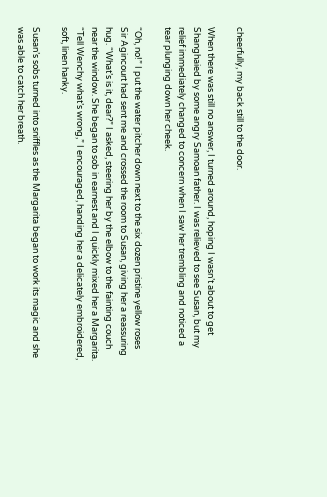cheerfully, my back still to the door.

When there was still no answer, I turned around, hoping I wasn’t about to get Shanghaied by some angry Samoan father. I was relieved to see Susan, but my relief immediately changed to concern when I saw her trembling and noticed a tear plunging down her cheek.

“Oh, no!” I put the water pitcher down next to the six dozen pristine yellow roses Sir Agincourt had sent me and crossed the room to Susan, giving her a reassuring hug. “What’s is it, dear?” I asked, steering her by the elbow to the fainting couch near the window. She began to sob in earnest and I quickly mixed her a Margarita. “Tell Wenchy what’s wrong,” I encouraged, handing her a delicately embroidered, soft, linen hanky.

Susan’s sobs turned into sniffles as the Margarita began to work its magic and she was able to catch her breath.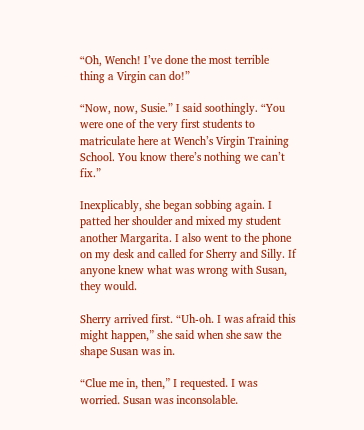“Oh, Wench! I’ve done the most terrible thing a Virgin can do!”

“Now, now, Susie.” I said soothingly. “You were one of the very first students to matriculate here at Wench’s Virgin Training School. You know there’s nothing we can’t fix.”

Inexplicably, she began sobbing again. I patted her shoulder and mixed my student another Margarita. I also went to the phone on my desk and called for Sherry and Silly. If anyone knew what was wrong with Susan, they would.

Sherry arrived first. “Uh-oh. I was afraid this might happen,” she said when she saw the shape Susan was in.

“Clue me in, then,” I requested. I was worried. Susan was inconsolable.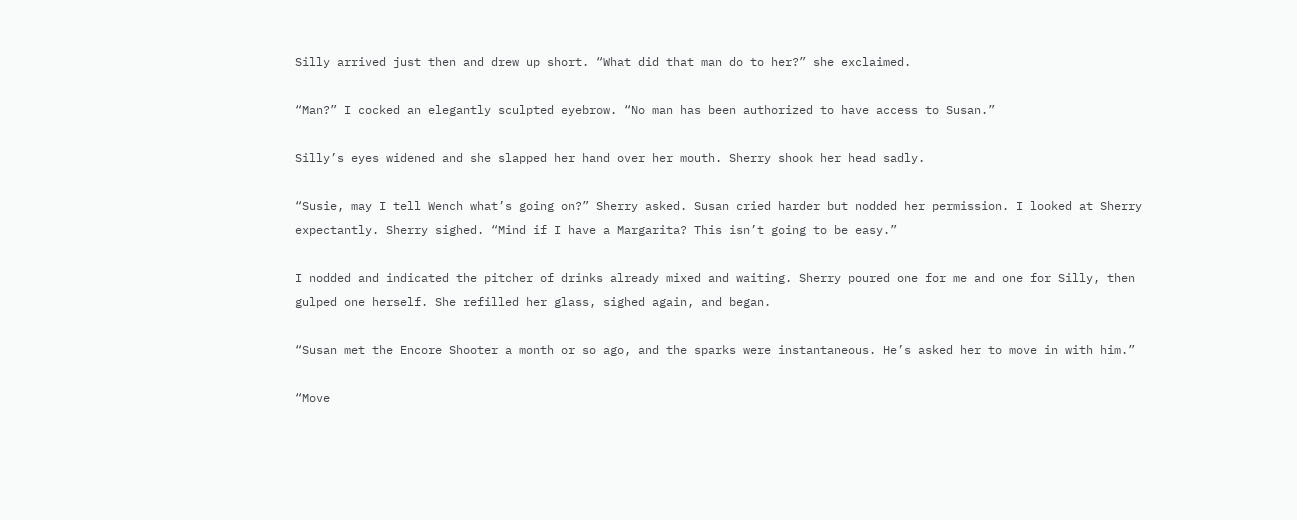Silly arrived just then and drew up short. “What did that man do to her?” she exclaimed.

“Man?” I cocked an elegantly sculpted eyebrow. “No man has been authorized to have access to Susan.”

Silly’s eyes widened and she slapped her hand over her mouth. Sherry shook her head sadly.

“Susie, may I tell Wench what’s going on?” Sherry asked. Susan cried harder but nodded her permission. I looked at Sherry expectantly. Sherry sighed. “Mind if I have a Margarita? This isn’t going to be easy.”

I nodded and indicated the pitcher of drinks already mixed and waiting. Sherry poured one for me and one for Silly, then gulped one herself. She refilled her glass, sighed again, and began.

“Susan met the Encore Shooter a month or so ago, and the sparks were instantaneous. He’s asked her to move in with him.”

“Move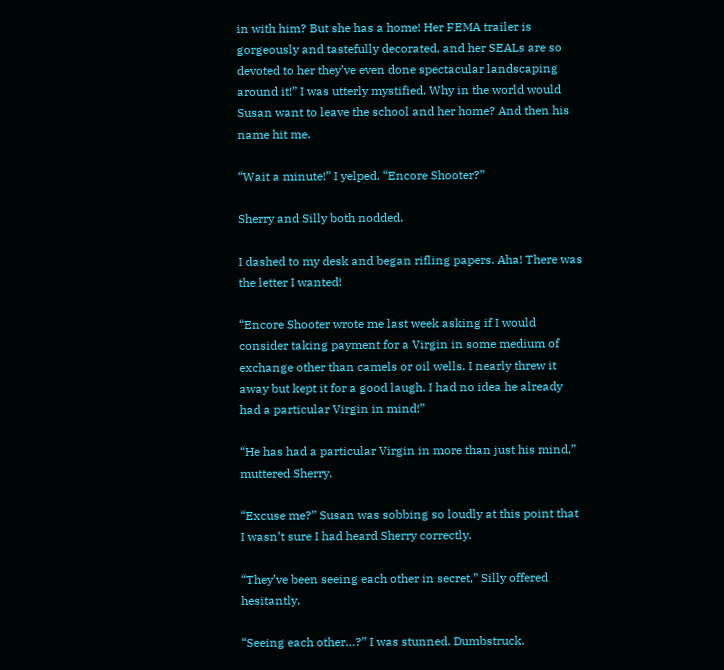in with him? But she has a home! Her FEMA trailer is gorgeously and tastefully decorated, and her SEALs are so devoted to her they’ve even done spectacular landscaping around it!” I was utterly mystified. Why in the world would Susan want to leave the school and her home? And then his name hit me.

“Wait a minute!” I yelped. “Encore Shooter?”

Sherry and Silly both nodded.

I dashed to my desk and began rifling papers. Aha! There was the letter I wanted!

“Encore Shooter wrote me last week asking if I would consider taking payment for a Virgin in some medium of exchange other than camels or oil wells. I nearly threw it away but kept it for a good laugh. I had no idea he already had a particular Virgin in mind!”

“He has had a particular Virgin in more than just his mind,” muttered Sherry.

“Excuse me?” Susan was sobbing so loudly at this point that I wasn’t sure I had heard Sherry correctly.

“They’ve been seeing each other in secret,” Silly offered hesitantly.

“Seeing each other…?” I was stunned. Dumbstruck.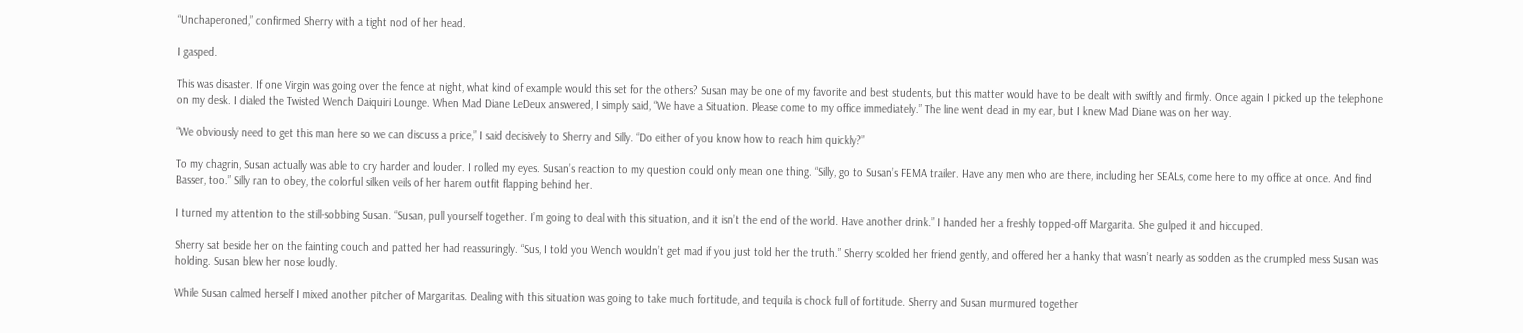“Unchaperoned,” confirmed Sherry with a tight nod of her head.

I gasped.

This was disaster. If one Virgin was going over the fence at night, what kind of example would this set for the others? Susan may be one of my favorite and best students, but this matter would have to be dealt with swiftly and firmly. Once again I picked up the telephone on my desk. I dialed the Twisted Wench Daiquiri Lounge. When Mad Diane LeDeux answered, I simply said, “We have a Situation. Please come to my office immediately.” The line went dead in my ear, but I knew Mad Diane was on her way.

“We obviously need to get this man here so we can discuss a price,” I said decisively to Sherry and Silly. “Do either of you know how to reach him quickly?”

To my chagrin, Susan actually was able to cry harder and louder. I rolled my eyes. Susan’s reaction to my question could only mean one thing. “Silly, go to Susan’s FEMA trailer. Have any men who are there, including her SEALs, come here to my office at once. And find Basser, too.” Silly ran to obey, the colorful silken veils of her harem outfit flapping behind her.

I turned my attention to the still-sobbing Susan. “Susan, pull yourself together. I’m going to deal with this situation, and it isn’t the end of the world. Have another drink.” I handed her a freshly topped-off Margarita. She gulped it and hiccuped.

Sherry sat beside her on the fainting couch and patted her had reassuringly. “Sus, I told you Wench wouldn’t get mad if you just told her the truth.” Sherry scolded her friend gently, and offered her a hanky that wasn’t nearly as sodden as the crumpled mess Susan was holding. Susan blew her nose loudly.

While Susan calmed herself I mixed another pitcher of Margaritas. Dealing with this situation was going to take much fortitude, and tequila is chock full of fortitude. Sherry and Susan murmured together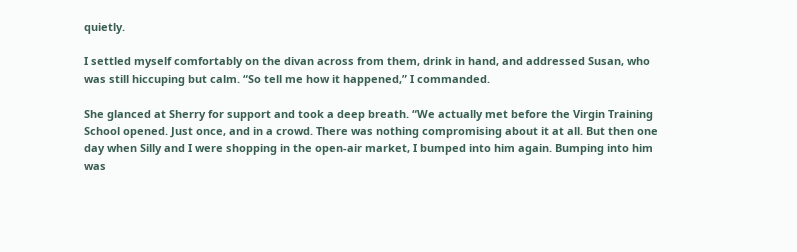quietly.

I settled myself comfortably on the divan across from them, drink in hand, and addressed Susan, who was still hiccuping but calm. “So tell me how it happened,” I commanded.

She glanced at Sherry for support and took a deep breath. “We actually met before the Virgin Training School opened. Just once, and in a crowd. There was nothing compromising about it at all. But then one day when Silly and I were shopping in the open-air market, I bumped into him again. Bumping into him was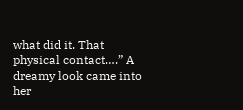what did it. That physical contact….” A dreamy look came into her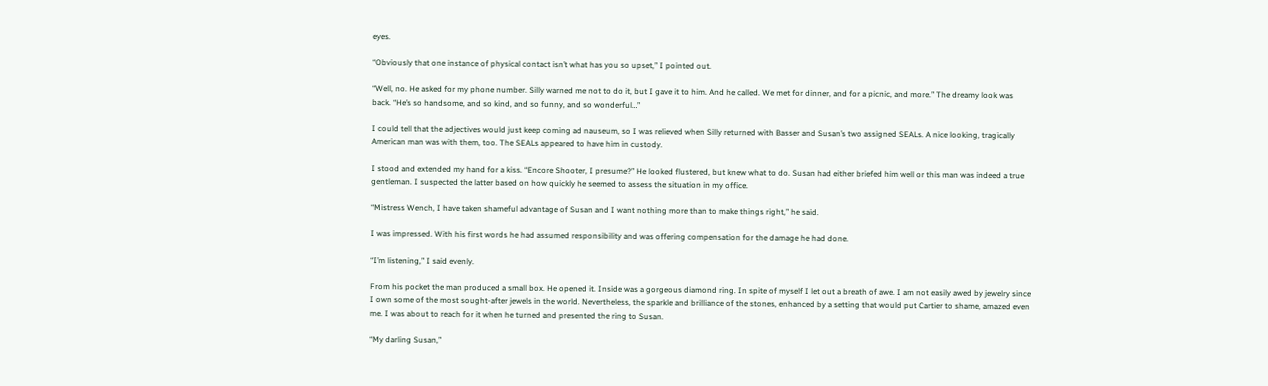eyes.

“Obviously that one instance of physical contact isn’t what has you so upset,” I pointed out.

“Well, no. He asked for my phone number. Silly warned me not to do it, but I gave it to him. And he called. We met for dinner, and for a picnic, and more.” The dreamy look was back. “He’s so handsome, and so kind, and so funny, and so wonderful…”

I could tell that the adjectives would just keep coming ad nauseum, so I was relieved when Silly returned with Basser and Susan’s two assigned SEALs. A nice looking, tragically American man was with them, too. The SEALs appeared to have him in custody.

I stood and extended my hand for a kiss. “Encore Shooter, I presume?” He looked flustered, but knew what to do. Susan had either briefed him well or this man was indeed a true gentleman. I suspected the latter based on how quickly he seemed to assess the situation in my office.

“Mistress Wench, I have taken shameful advantage of Susan and I want nothing more than to make things right,” he said.

I was impressed. With his first words he had assumed responsibility and was offering compensation for the damage he had done.

“I’m listening,” I said evenly.

From his pocket the man produced a small box. He opened it. Inside was a gorgeous diamond ring. In spite of myself I let out a breath of awe. I am not easily awed by jewelry since I own some of the most sought-after jewels in the world. Nevertheless, the sparkle and brilliance of the stones, enhanced by a setting that would put Cartier to shame, amazed even me. I was about to reach for it when he turned and presented the ring to Susan.

“My darling Susan,”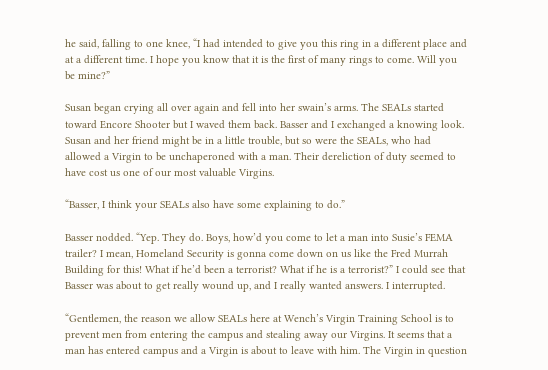he said, falling to one knee, “I had intended to give you this ring in a different place and at a different time. I hope you know that it is the first of many rings to come. Will you be mine?”

Susan began crying all over again and fell into her swain’s arms. The SEALs started toward Encore Shooter but I waved them back. Basser and I exchanged a knowing look. Susan and her friend might be in a little trouble, but so were the SEALs, who had allowed a Virgin to be unchaperoned with a man. Their dereliction of duty seemed to have cost us one of our most valuable Virgins.

“Basser, I think your SEALs also have some explaining to do.”

Basser nodded. “Yep. They do. Boys, how’d you come to let a man into Susie’s FEMA trailer? I mean, Homeland Security is gonna come down on us like the Fred Murrah Building for this! What if he’d been a terrorist? What if he is a terrorist?” I could see that Basser was about to get really wound up, and I really wanted answers. I interrupted.

“Gentlemen, the reason we allow SEALs here at Wench’s Virgin Training School is to prevent men from entering the campus and stealing away our Virgins. It seems that a man has entered campus and a Virgin is about to leave with him. The Virgin in question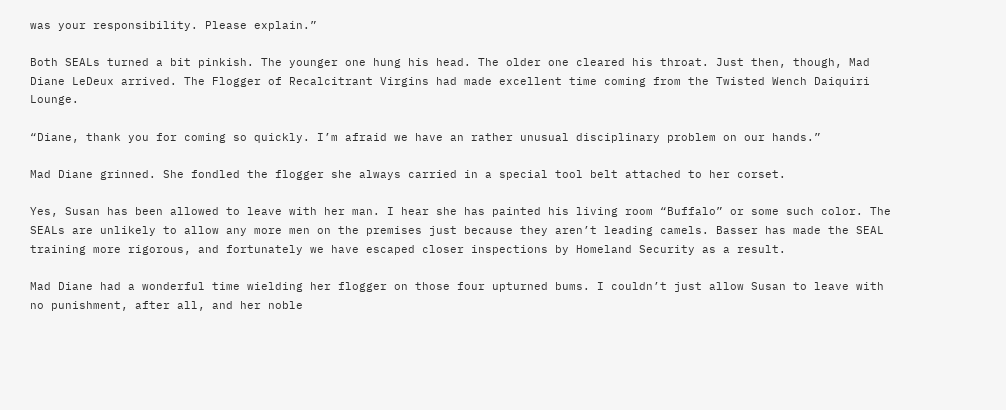was your responsibility. Please explain.”

Both SEALs turned a bit pinkish. The younger one hung his head. The older one cleared his throat. Just then, though, Mad Diane LeDeux arrived. The Flogger of Recalcitrant Virgins had made excellent time coming from the Twisted Wench Daiquiri Lounge.

“Diane, thank you for coming so quickly. I’m afraid we have an rather unusual disciplinary problem on our hands.”

Mad Diane grinned. She fondled the flogger she always carried in a special tool belt attached to her corset.

Yes, Susan has been allowed to leave with her man. I hear she has painted his living room “Buffalo” or some such color. The SEALs are unlikely to allow any more men on the premises just because they aren’t leading camels. Basser has made the SEAL training more rigorous, and fortunately we have escaped closer inspections by Homeland Security as a result.

Mad Diane had a wonderful time wielding her flogger on those four upturned bums. I couldn’t just allow Susan to leave with no punishment, after all, and her noble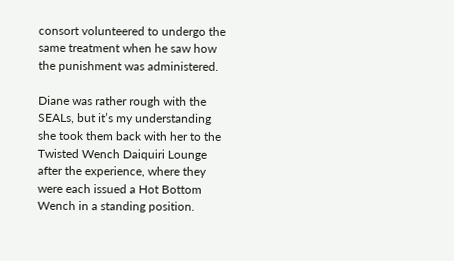consort volunteered to undergo the same treatment when he saw how the punishment was administered.

Diane was rather rough with the SEALs, but it’s my understanding she took them back with her to the Twisted Wench Daiquiri Lounge after the experience, where they were each issued a Hot Bottom Wench in a standing position.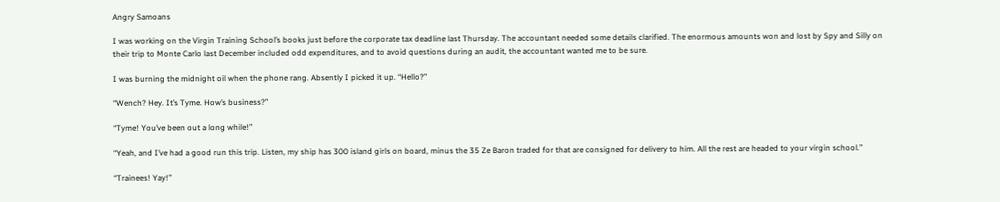Angry Samoans

I was working on the Virgin Training School’s books just before the corporate tax deadline last Thursday. The accountant needed some details clarified. The enormous amounts won and lost by Spy and Silly on their trip to Monte Carlo last December included odd expenditures, and to avoid questions during an audit, the accountant wanted me to be sure.

I was burning the midnight oil when the phone rang. Absently I picked it up. “Hello?”

“Wench? Hey. It’s Tyme. How’s business?”

“Tyme! You’ve been out a long while!”

“Yeah, and I’ve had a good run this trip. Listen, my ship has 300 island girls on board, minus the 35 Ze Baron traded for that are consigned for delivery to him. All the rest are headed to your virgin school.”

“Trainees! Yay!”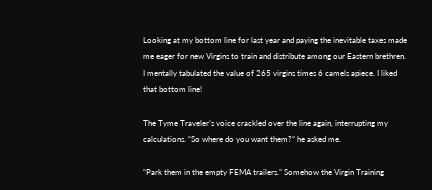Looking at my bottom line for last year and paying the inevitable taxes made me eager for new Virgins to train and distribute among our Eastern brethren. I mentally tabulated the value of 265 virgins times 6 camels apiece. I liked that bottom line!

The Tyme Traveler’s voice crackled over the line again, interrupting my calculations. “So where do you want them?” he asked me.

“Park them in the empty FEMA trailers.” Somehow the Virgin Training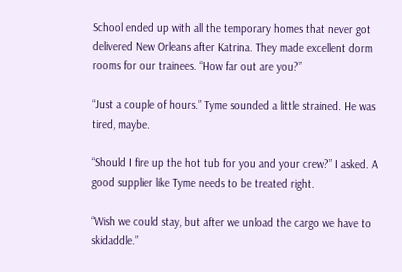School ended up with all the temporary homes that never got delivered New Orleans after Katrina. They made excellent dorm rooms for our trainees. “How far out are you?”

“Just a couple of hours.” Tyme sounded a little strained. He was tired, maybe.

“Should I fire up the hot tub for you and your crew?” I asked. A good supplier like Tyme needs to be treated right.

“Wish we could stay, but after we unload the cargo we have to skidaddle.”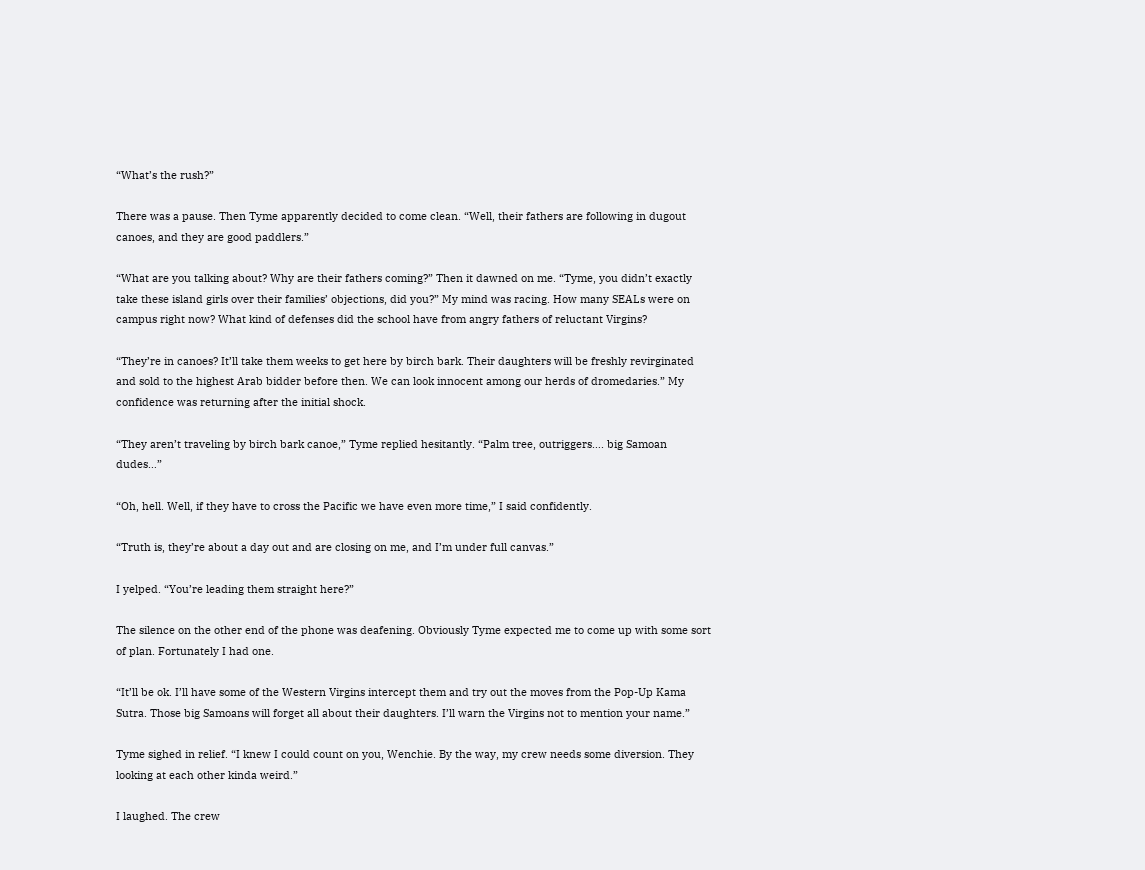“What’s the rush?”

There was a pause. Then Tyme apparently decided to come clean. “Well, their fathers are following in dugout canoes, and they are good paddlers.”

“What are you talking about? Why are their fathers coming?” Then it dawned on me. “Tyme, you didn’t exactly take these island girls over their families’ objections, did you?” My mind was racing. How many SEALs were on campus right now? What kind of defenses did the school have from angry fathers of reluctant Virgins?

“They’re in canoes? It’ll take them weeks to get here by birch bark. Their daughters will be freshly revirginated and sold to the highest Arab bidder before then. We can look innocent among our herds of dromedaries.” My confidence was returning after the initial shock.

“They aren’t traveling by birch bark canoe,” Tyme replied hesitantly. “Palm tree, outriggers…. big Samoan dudes…”

“Oh, hell. Well, if they have to cross the Pacific we have even more time,” I said confidently.

“Truth is, they’re about a day out and are closing on me, and I’m under full canvas.”

I yelped. “You’re leading them straight here?”

The silence on the other end of the phone was deafening. Obviously Tyme expected me to come up with some sort of plan. Fortunately I had one.

“It’ll be ok. I’ll have some of the Western Virgins intercept them and try out the moves from the Pop-Up Kama Sutra. Those big Samoans will forget all about their daughters. I’ll warn the Virgins not to mention your name.”

Tyme sighed in relief. “I knew I could count on you, Wenchie. By the way, my crew needs some diversion. They looking at each other kinda weird.”

I laughed. The crew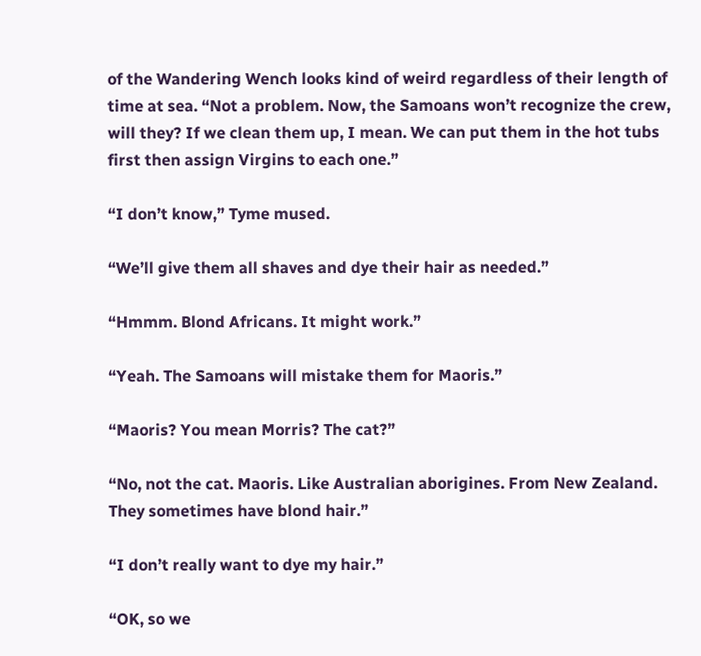of the Wandering Wench looks kind of weird regardless of their length of time at sea. “Not a problem. Now, the Samoans won’t recognize the crew, will they? If we clean them up, I mean. We can put them in the hot tubs first then assign Virgins to each one.”

“I don’t know,” Tyme mused.

“We’ll give them all shaves and dye their hair as needed.”

“Hmmm. Blond Africans. It might work.”

“Yeah. The Samoans will mistake them for Maoris.”

“Maoris? You mean Morris? The cat?”

“No, not the cat. Maoris. Like Australian aborigines. From New Zealand. They sometimes have blond hair.”

“I don’t really want to dye my hair.”

“OK, so we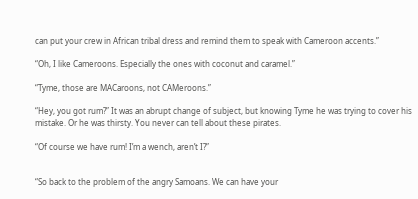can put your crew in African tribal dress and remind them to speak with Cameroon accents.”

“Oh, I like Cameroons. Especially the ones with coconut and caramel.”

“Tyme, those are MACaroons, not CAMeroons.”

“Hey, you got rum?” It was an abrupt change of subject, but knowing Tyme he was trying to cover his mistake. Or he was thirsty. You never can tell about these pirates.

“Of course we have rum! I’m a wench, aren’t I?”


“So back to the problem of the angry Samoans. We can have your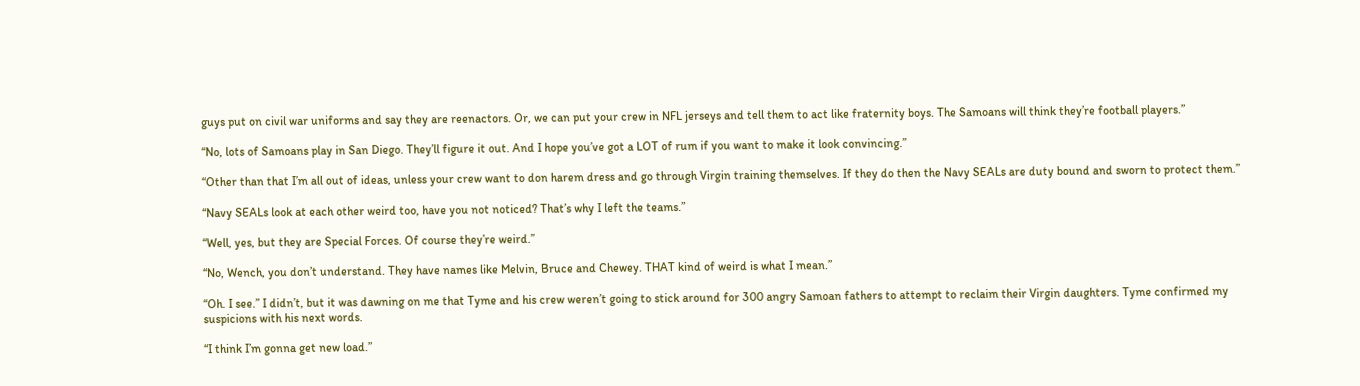guys put on civil war uniforms and say they are reenactors. Or, we can put your crew in NFL jerseys and tell them to act like fraternity boys. The Samoans will think they’re football players.”

“No, lots of Samoans play in San Diego. They’ll figure it out. And I hope you’ve got a LOT of rum if you want to make it look convincing.”

“Other than that I’m all out of ideas, unless your crew want to don harem dress and go through Virgin training themselves. If they do then the Navy SEALs are duty bound and sworn to protect them.”

“Navy SEALs look at each other weird too, have you not noticed? That’s why I left the teams.”

“Well, yes, but they are Special Forces. Of course they’re weird.”

“No, Wench, you don’t understand. They have names like Melvin, Bruce and Chewey. THAT kind of weird is what I mean.”

“Oh. I see.” I didn’t, but it was dawning on me that Tyme and his crew weren’t going to stick around for 300 angry Samoan fathers to attempt to reclaim their Virgin daughters. Tyme confirmed my suspicions with his next words.

“I think I’m gonna get new load.”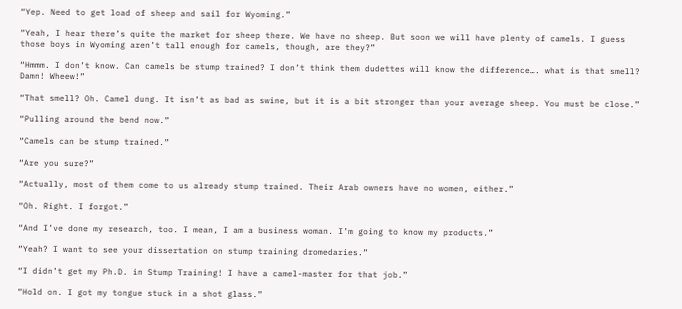“Yep. Need to get load of sheep and sail for Wyoming.”

“Yeah, I hear there’s quite the market for sheep there. We have no sheep. But soon we will have plenty of camels. I guess those boys in Wyoming aren’t tall enough for camels, though, are they?”

“Hmmm. I don’t know. Can camels be stump trained? I don’t think them dudettes will know the difference…. what is that smell? Damn! Wheew!”

“That smell? Oh. Camel dung. It isn’t as bad as swine, but it is a bit stronger than your average sheep. You must be close.”

“Pulling around the bend now.”

“Camels can be stump trained.”

“Are you sure?”

“Actually, most of them come to us already stump trained. Their Arab owners have no women, either.”

“Oh. Right. I forgot.”

“And I’ve done my research, too. I mean, I am a business woman. I’m going to know my products.”

“Yeah? I want to see your dissertation on stump training dromedaries.”

“I didn’t get my Ph.D. in Stump Training! I have a camel-master for that job.”

“Hold on. I got my tongue stuck in a shot glass.”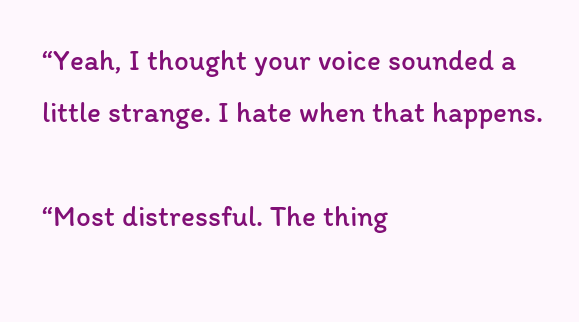“Yeah, I thought your voice sounded a little strange. I hate when that happens.

“Most distressful. The thing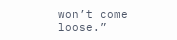won’t come loose.”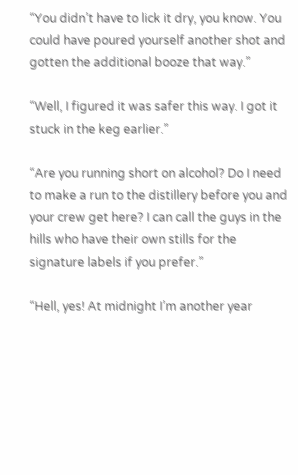“You didn’t have to lick it dry, you know. You could have poured yourself another shot and gotten the additional booze that way.”

“Well, I figured it was safer this way. I got it stuck in the keg earlier.”

“Are you running short on alcohol? Do I need to make a run to the distillery before you and your crew get here? I can call the guys in the hills who have their own stills for the signature labels if you prefer.”

“Hell, yes! At midnight I’m another year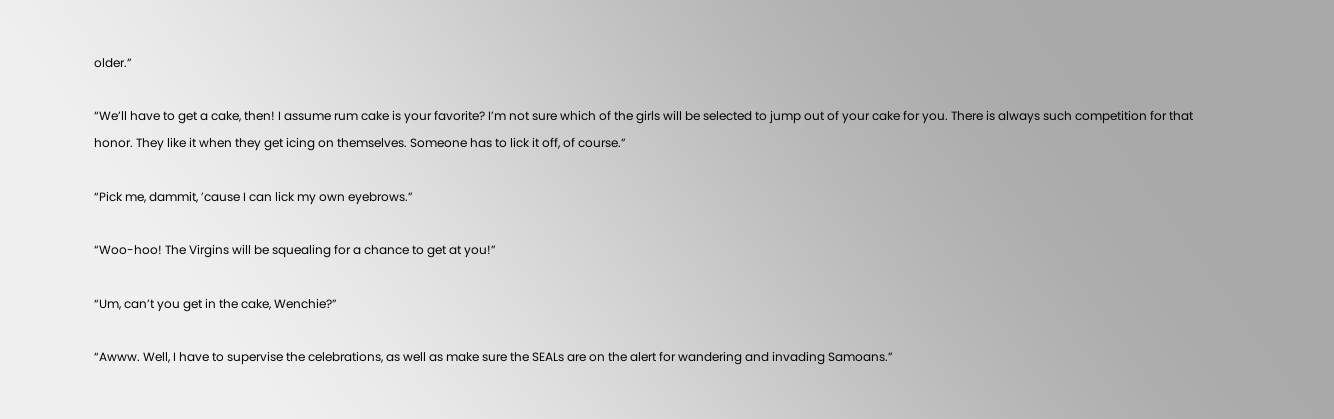older.”

“We’ll have to get a cake, then! I assume rum cake is your favorite? I’m not sure which of the girls will be selected to jump out of your cake for you. There is always such competition for that honor. They like it when they get icing on themselves. Someone has to lick it off, of course.”

“Pick me, dammit, ’cause I can lick my own eyebrows.”

“Woo-hoo! The Virgins will be squealing for a chance to get at you!”

“Um, can’t you get in the cake, Wenchie?”

“Awww. Well, I have to supervise the celebrations, as well as make sure the SEALs are on the alert for wandering and invading Samoans.”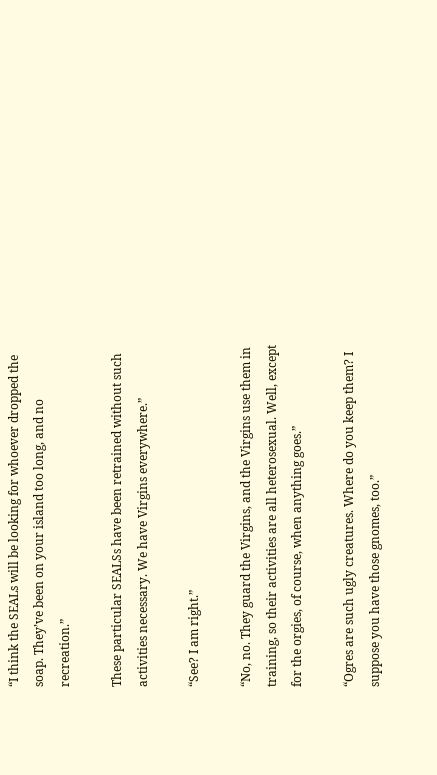“I think the SEALs will be looking for whoever dropped the soap. They’ve been on your island too long, and no recreation.”

These particular SEALSs have been retrained without such activities necessary. We have Virgins everywhere.”

“See? I am right.”

“No, no. They guard the Virgins, and the Virgins use them in training, so their activities are all heterosexual. Well, except for the orgies, of course, when anything goes.”

“Ogres are such ugly creatures. Where do you keep them? I suppose you have those gnomes, too.”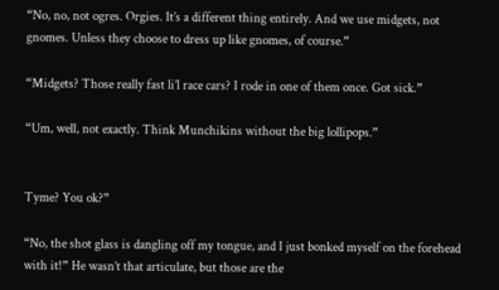“No, no, not ogres. Orgies. It’s a different thing entirely. And we use midgets, not gnomes. Unless they choose to dress up like gnomes, of course.”

“Midgets? Those really fast li’l race cars? I rode in one of them once. Got sick.”

“Um, well, not exactly. Think Munchikins without the big lollipops.”


Tyme? You ok?”

“No, the shot glass is dangling off my tongue, and I just bonked myself on the forehead with it!” He wasn’t that articulate, but those are the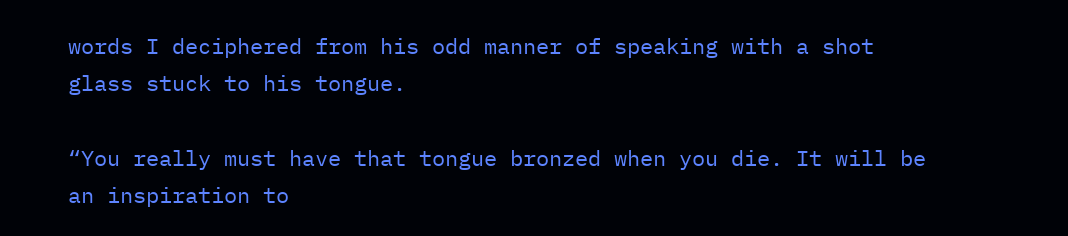words I deciphered from his odd manner of speaking with a shot glass stuck to his tongue.

“You really must have that tongue bronzed when you die. It will be an inspiration to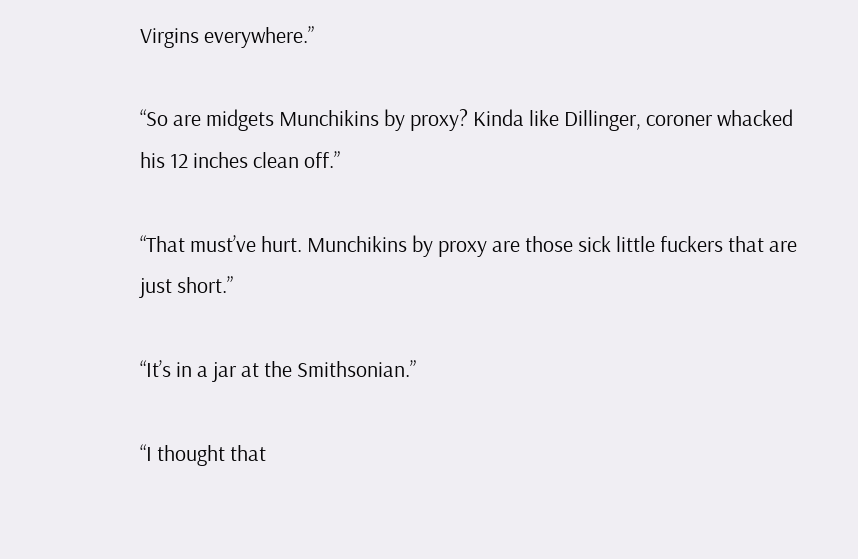Virgins everywhere.”

“So are midgets Munchikins by proxy? Kinda like Dillinger, coroner whacked his 12 inches clean off.”

“That must’ve hurt. Munchikins by proxy are those sick little fuckers that are just short.”

“It’s in a jar at the Smithsonian.”

“I thought that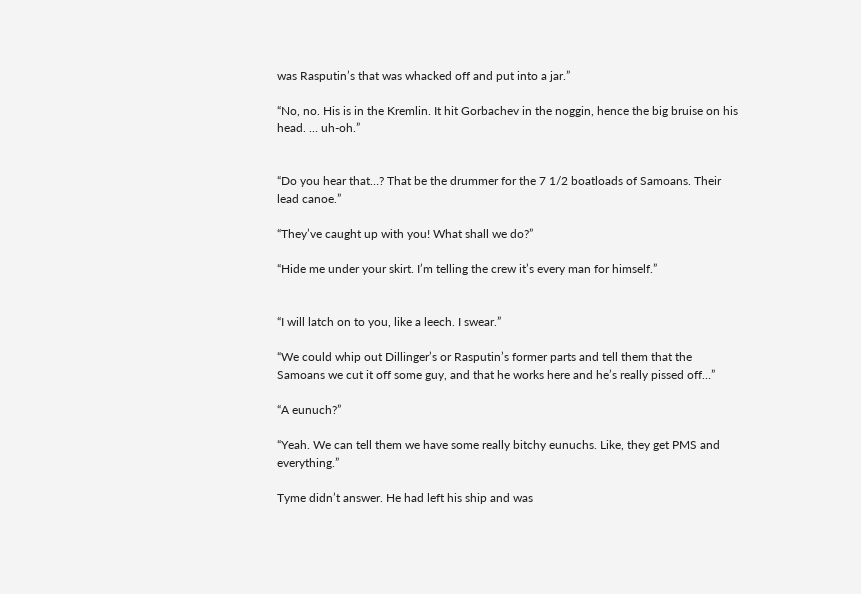was Rasputin’s that was whacked off and put into a jar.”

“No, no. His is in the Kremlin. It hit Gorbachev in the noggin, hence the big bruise on his head. … uh-oh.”


“Do you hear that…? That be the drummer for the 7 1/2 boatloads of Samoans. Their lead canoe.”

“They’ve caught up with you! What shall we do?”

“Hide me under your skirt. I’m telling the crew it’s every man for himself.”


“I will latch on to you, like a leech. I swear.”

“We could whip out Dillinger’s or Rasputin’s former parts and tell them that the Samoans we cut it off some guy, and that he works here and he’s really pissed off…”

“A eunuch?”

“Yeah. We can tell them we have some really bitchy eunuchs. Like, they get PMS and everything.”

Tyme didn’t answer. He had left his ship and was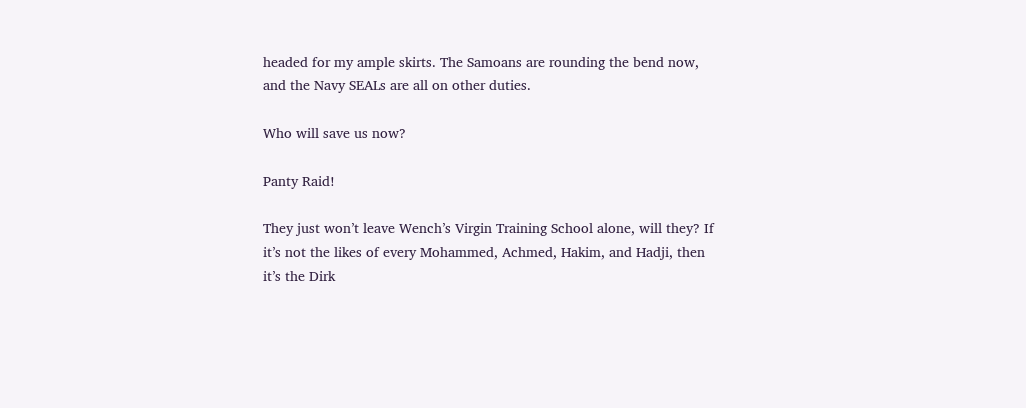headed for my ample skirts. The Samoans are rounding the bend now, and the Navy SEALs are all on other duties.

Who will save us now?

Panty Raid!

They just won’t leave Wench’s Virgin Training School alone, will they? If it’s not the likes of every Mohammed, Achmed, Hakim, and Hadji, then it’s the Dirk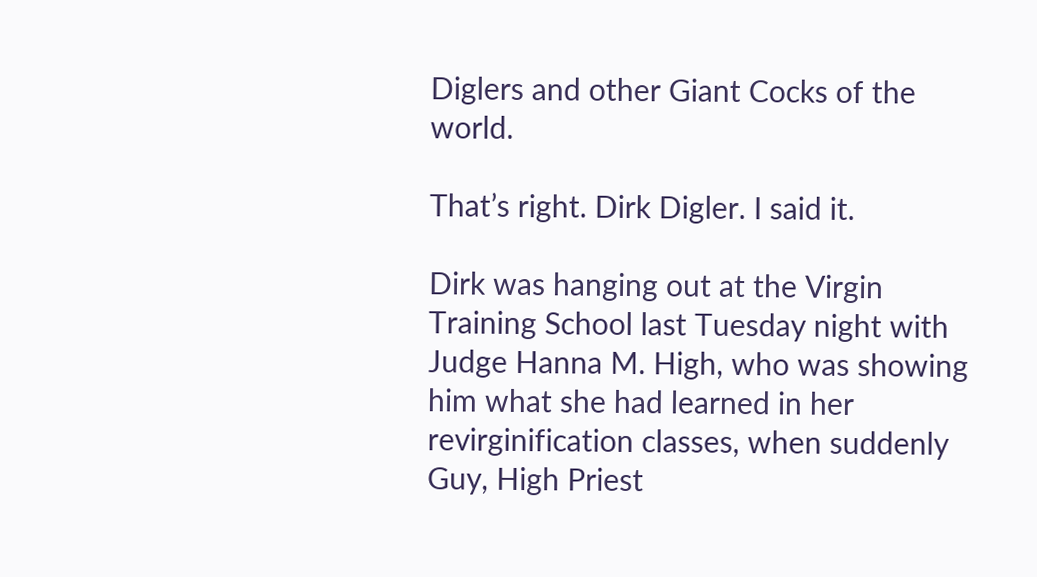Diglers and other Giant Cocks of the world.

That’s right. Dirk Digler. I said it.

Dirk was hanging out at the Virgin Training School last Tuesday night with Judge Hanna M. High, who was showing him what she had learned in her revirginification classes, when suddenly Guy, High Priest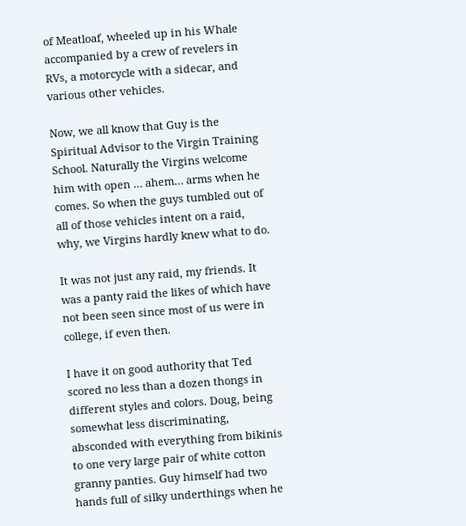of Meatloaf, wheeled up in his Whale accompanied by a crew of revelers in RVs, a motorcycle with a sidecar, and various other vehicles.

Now, we all know that Guy is the Spiritual Advisor to the Virgin Training School. Naturally the Virgins welcome him with open … ahem… arms when he comes. So when the guys tumbled out of all of those vehicles intent on a raid, why, we Virgins hardly knew what to do.

It was not just any raid, my friends. It was a panty raid the likes of which have not been seen since most of us were in college, if even then.

I have it on good authority that Ted scored no less than a dozen thongs in different styles and colors. Doug, being somewhat less discriminating, absconded with everything from bikinis to one very large pair of white cotton granny panties. Guy himself had two hands full of silky underthings when he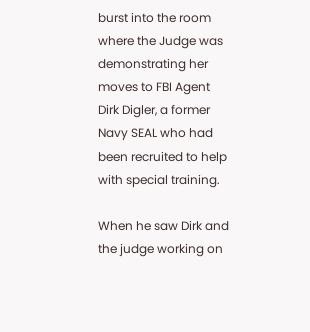burst into the room where the Judge was demonstrating her moves to FBI Agent Dirk Digler, a former Navy SEAL who had been recruited to help with special training.

When he saw Dirk and the judge working on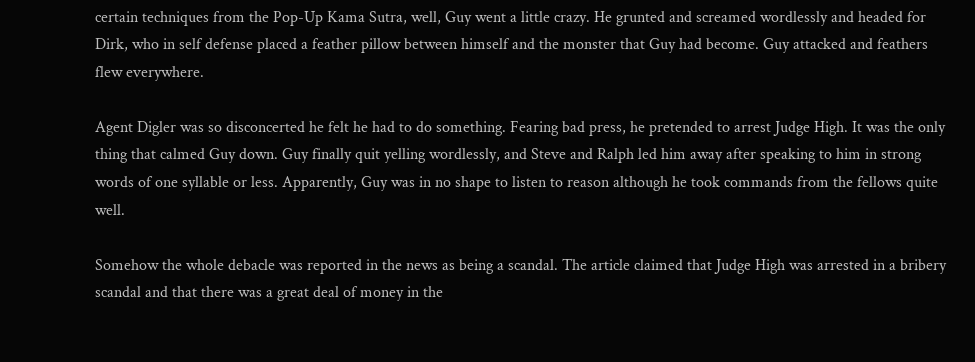certain techniques from the Pop-Up Kama Sutra, well, Guy went a little crazy. He grunted and screamed wordlessly and headed for Dirk, who in self defense placed a feather pillow between himself and the monster that Guy had become. Guy attacked and feathers flew everywhere.

Agent Digler was so disconcerted he felt he had to do something. Fearing bad press, he pretended to arrest Judge High. It was the only thing that calmed Guy down. Guy finally quit yelling wordlessly, and Steve and Ralph led him away after speaking to him in strong words of one syllable or less. Apparently, Guy was in no shape to listen to reason although he took commands from the fellows quite well.

Somehow the whole debacle was reported in the news as being a scandal. The article claimed that Judge High was arrested in a bribery scandal and that there was a great deal of money in the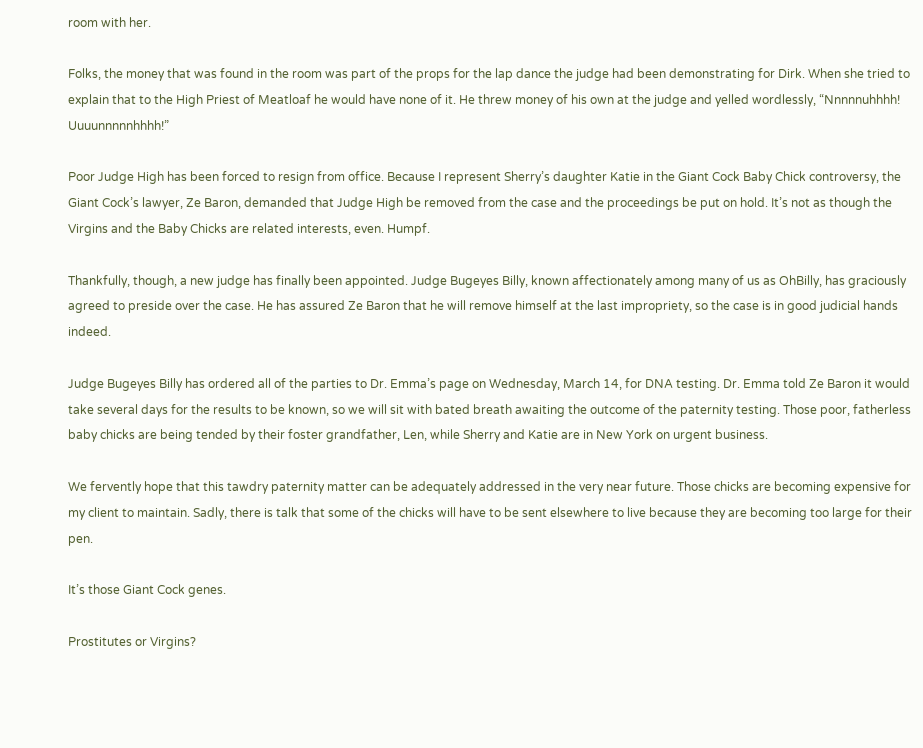room with her.

Folks, the money that was found in the room was part of the props for the lap dance the judge had been demonstrating for Dirk. When she tried to explain that to the High Priest of Meatloaf he would have none of it. He threw money of his own at the judge and yelled wordlessly, “Nnnnnuhhhh! Uuuunnnnnhhhh!”

Poor Judge High has been forced to resign from office. Because I represent Sherry’s daughter Katie in the Giant Cock Baby Chick controversy, the Giant Cock’s lawyer, Ze Baron, demanded that Judge High be removed from the case and the proceedings be put on hold. It’s not as though the Virgins and the Baby Chicks are related interests, even. Humpf.

Thankfully, though, a new judge has finally been appointed. Judge Bugeyes Billy, known affectionately among many of us as OhBilly, has graciously agreed to preside over the case. He has assured Ze Baron that he will remove himself at the last impropriety, so the case is in good judicial hands indeed.

Judge Bugeyes Billy has ordered all of the parties to Dr. Emma’s page on Wednesday, March 14, for DNA testing. Dr. Emma told Ze Baron it would take several days for the results to be known, so we will sit with bated breath awaiting the outcome of the paternity testing. Those poor, fatherless baby chicks are being tended by their foster grandfather, Len, while Sherry and Katie are in New York on urgent business.

We fervently hope that this tawdry paternity matter can be adequately addressed in the very near future. Those chicks are becoming expensive for my client to maintain. Sadly, there is talk that some of the chicks will have to be sent elsewhere to live because they are becoming too large for their pen.

It’s those Giant Cock genes.

Prostitutes or Virgins?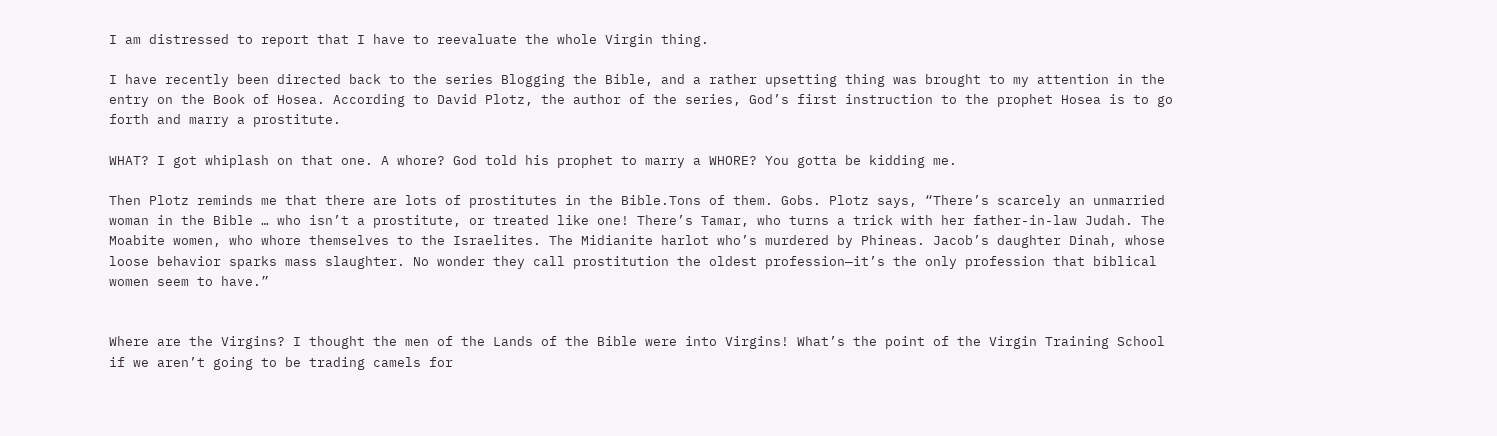I am distressed to report that I have to reevaluate the whole Virgin thing.

I have recently been directed back to the series Blogging the Bible, and a rather upsetting thing was brought to my attention in the entry on the Book of Hosea. According to David Plotz, the author of the series, God’s first instruction to the prophet Hosea is to go forth and marry a prostitute.

WHAT? I got whiplash on that one. A whore? God told his prophet to marry a WHORE? You gotta be kidding me.

Then Plotz reminds me that there are lots of prostitutes in the Bible.Tons of them. Gobs. Plotz says, “There’s scarcely an unmarried woman in the Bible … who isn’t a prostitute, or treated like one! There’s Tamar, who turns a trick with her father-in-law Judah. The Moabite women, who whore themselves to the Israelites. The Midianite harlot who’s murdered by Phineas. Jacob’s daughter Dinah, whose loose behavior sparks mass slaughter. No wonder they call prostitution the oldest profession—it’s the only profession that biblical women seem to have.”


Where are the Virgins? I thought the men of the Lands of the Bible were into Virgins! What’s the point of the Virgin Training School if we aren’t going to be trading camels for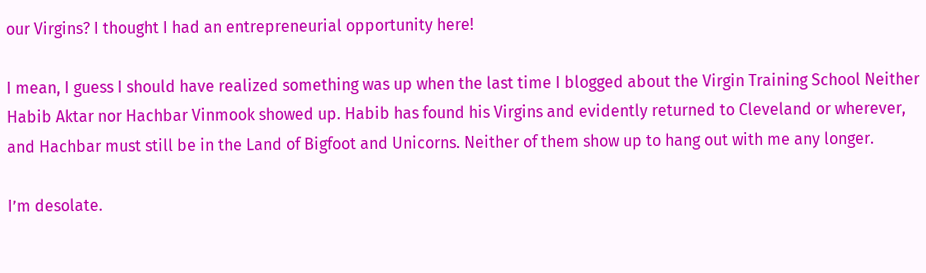our Virgins? I thought I had an entrepreneurial opportunity here!

I mean, I guess I should have realized something was up when the last time I blogged about the Virgin Training School Neither Habib Aktar nor Hachbar Vinmook showed up. Habib has found his Virgins and evidently returned to Cleveland or wherever, and Hachbar must still be in the Land of Bigfoot and Unicorns. Neither of them show up to hang out with me any longer.

I’m desolate.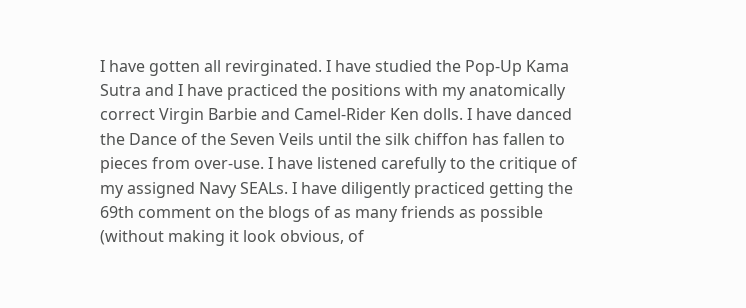I have gotten all revirginated. I have studied the Pop-Up Kama Sutra and I have practiced the positions with my anatomically correct Virgin Barbie and Camel-Rider Ken dolls. I have danced the Dance of the Seven Veils until the silk chiffon has fallen to pieces from over-use. I have listened carefully to the critique of my assigned Navy SEALs. I have diligently practiced getting the 69th comment on the blogs of as many friends as possible (without making it look obvious, of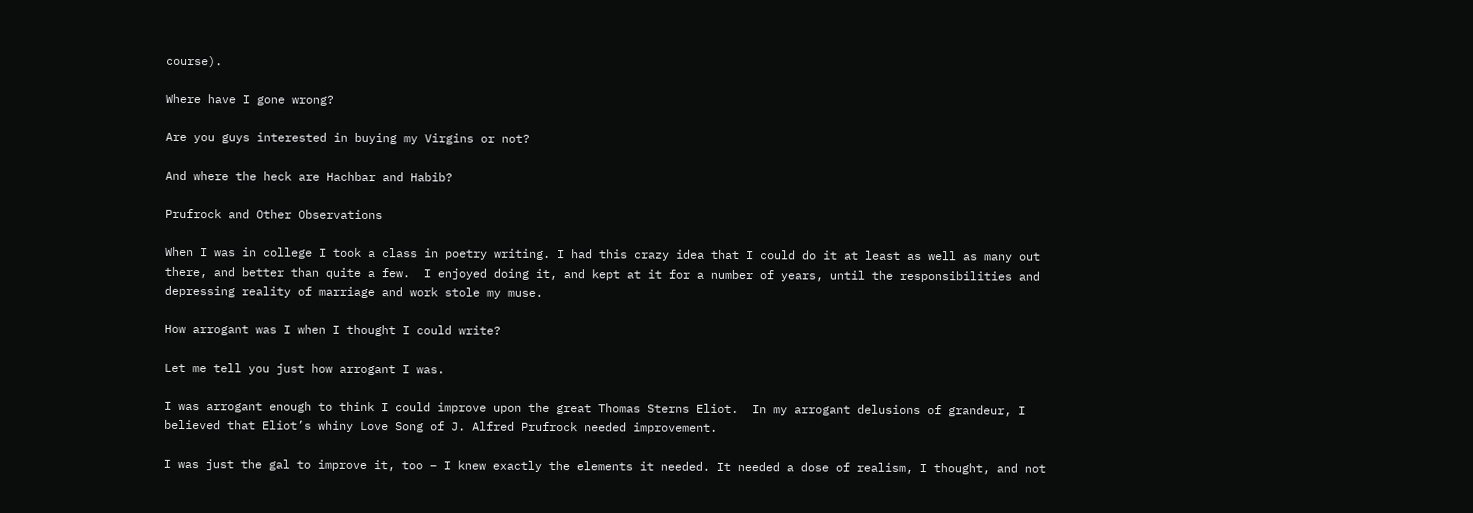course).

Where have I gone wrong?

Are you guys interested in buying my Virgins or not?

And where the heck are Hachbar and Habib?

Prufrock and Other Observations

When I was in college I took a class in poetry writing. I had this crazy idea that I could do it at least as well as many out there, and better than quite a few.  I enjoyed doing it, and kept at it for a number of years, until the responsibilities and depressing reality of marriage and work stole my muse.

How arrogant was I when I thought I could write?

Let me tell you just how arrogant I was.

I was arrogant enough to think I could improve upon the great Thomas Sterns Eliot.  In my arrogant delusions of grandeur, I believed that Eliot’s whiny Love Song of J. Alfred Prufrock needed improvement.

I was just the gal to improve it, too – I knew exactly the elements it needed. It needed a dose of realism, I thought, and not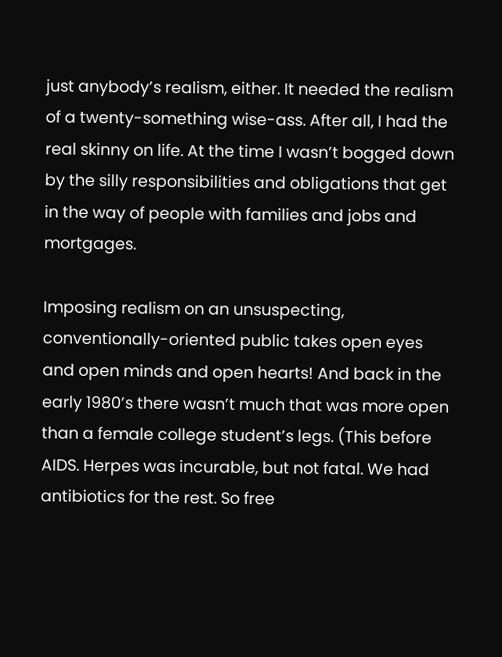just anybody’s realism, either. It needed the realism of a twenty-something wise-ass. After all, I had the real skinny on life. At the time I wasn’t bogged down by the silly responsibilities and obligations that get in the way of people with families and jobs and mortgages.

Imposing realism on an unsuspecting, conventionally-oriented public takes open eyes and open minds and open hearts! And back in the early 1980’s there wasn’t much that was more open than a female college student’s legs. (This before AIDS. Herpes was incurable, but not fatal. We had antibiotics for the rest. So free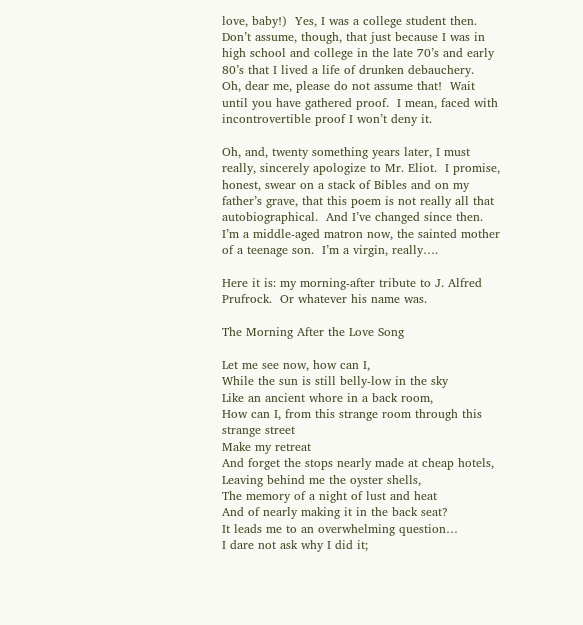love, baby!)  Yes, I was a college student then.  Don’t assume, though, that just because I was in high school and college in the late 70’s and early 80’s that I lived a life of drunken debauchery.  Oh, dear me, please do not assume that!  Wait until you have gathered proof.  I mean, faced with incontrovertible proof I won’t deny it.

Oh, and, twenty something years later, I must really, sincerely apologize to Mr. Eliot.  I promise, honest, swear on a stack of Bibles and on my father’s grave, that this poem is not really all that autobiographical.  And I’ve changed since then.  I’m a middle-aged matron now, the sainted mother of a teenage son.  I’m a virgin, really….

Here it is: my morning-after tribute to J. Alfred Prufrock.  Or whatever his name was.

The Morning After the Love Song

Let me see now, how can I,
While the sun is still belly-low in the sky
Like an ancient whore in a back room,
How can I, from this strange room through this strange street
Make my retreat
And forget the stops nearly made at cheap hotels,
Leaving behind me the oyster shells,
The memory of a night of lust and heat
And of nearly making it in the back seat?
It leads me to an overwhelming question…
I dare not ask why I did it;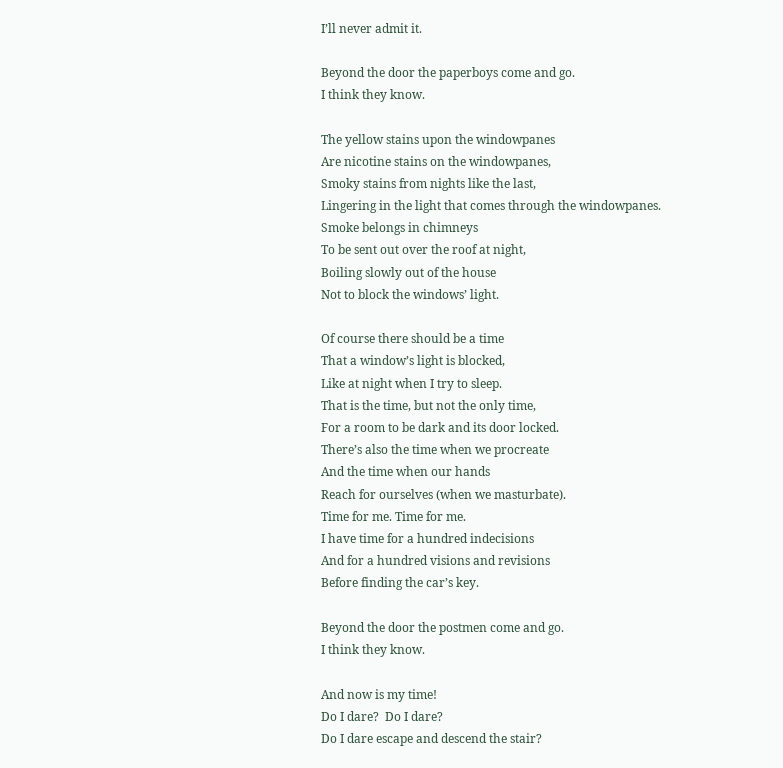I’ll never admit it.

Beyond the door the paperboys come and go.
I think they know.

The yellow stains upon the windowpanes
Are nicotine stains on the windowpanes,
Smoky stains from nights like the last,
Lingering in the light that comes through the windowpanes.
Smoke belongs in chimneys
To be sent out over the roof at night,
Boiling slowly out of the house
Not to block the windows’ light.

Of course there should be a time
That a window’s light is blocked,
Like at night when I try to sleep.
That is the time, but not the only time,
For a room to be dark and its door locked.
There’s also the time when we procreate
And the time when our hands
Reach for ourselves (when we masturbate).
Time for me. Time for me.
I have time for a hundred indecisions
And for a hundred visions and revisions
Before finding the car’s key.

Beyond the door the postmen come and go.
I think they know.

And now is my time!
Do I dare?  Do I dare?
Do I dare escape and descend the stair?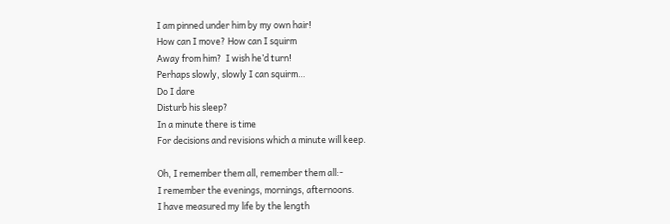I am pinned under him by my own hair!
How can I move? How can I squirm
Away from him?  I wish he’d turn!
Perhaps slowly, slowly I can squirm…
Do I dare
Disturb his sleep?
In a minute there is time
For decisions and revisions which a minute will keep.

Oh, I remember them all, remember them all:-
I remember the evenings, mornings, afternoons.
I have measured my life by the length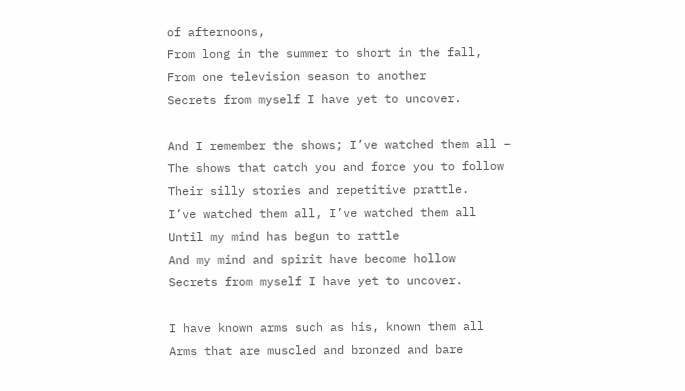of afternoons,
From long in the summer to short in the fall,
From one television season to another
Secrets from myself I have yet to uncover.

And I remember the shows; I’ve watched them all –
The shows that catch you and force you to follow
Their silly stories and repetitive prattle.
I’ve watched them all, I’ve watched them all
Until my mind has begun to rattle
And my mind and spirit have become hollow
Secrets from myself I have yet to uncover.

I have known arms such as his, known them all
Arms that are muscled and bronzed and bare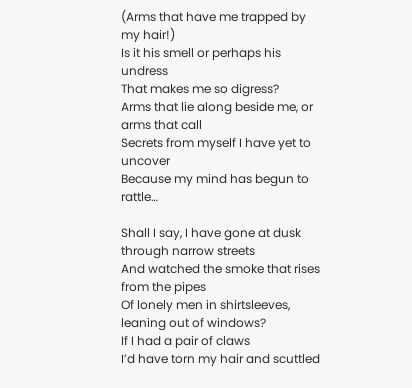(Arms that have me trapped by my hair!)
Is it his smell or perhaps his undress
That makes me so digress?
Arms that lie along beside me, or arms that call
Secrets from myself I have yet to uncover
Because my mind has begun to rattle…

Shall I say, I have gone at dusk through narrow streets
And watched the smoke that rises from the pipes
Of lonely men in shirtsleeves, leaning out of windows?
If I had a pair of claws
I’d have torn my hair and scuttled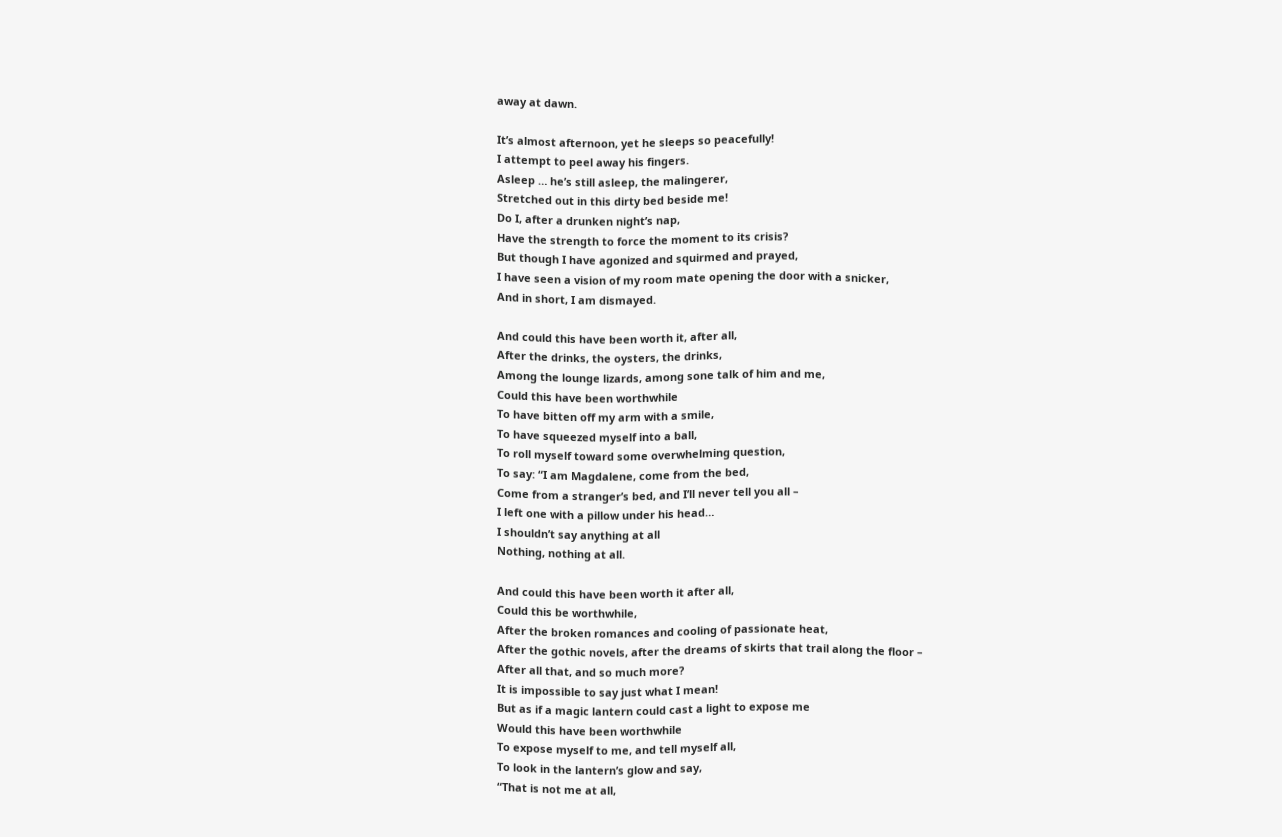away at dawn.

It’s almost afternoon, yet he sleeps so peacefully!
I attempt to peel away his fingers.
Asleep … he’s still asleep, the malingerer,
Stretched out in this dirty bed beside me!
Do I, after a drunken night’s nap,
Have the strength to force the moment to its crisis?
But though I have agonized and squirmed and prayed,
I have seen a vision of my room mate opening the door with a snicker,
And in short, I am dismayed.

And could this have been worth it, after all,
After the drinks, the oysters, the drinks,
Among the lounge lizards, among sone talk of him and me,
Could this have been worthwhile
To have bitten off my arm with a smile,
To have squeezed myself into a ball,
To roll myself toward some overwhelming question,
To say: “I am Magdalene, come from the bed,
Come from a stranger’s bed, and I’ll never tell you all –
I left one with a pillow under his head…
I shouldn’t say anything at all
Nothing, nothing at all.

And could this have been worth it after all,
Could this be worthwhile,
After the broken romances and cooling of passionate heat,
After the gothic novels, after the dreams of skirts that trail along the floor –
After all that, and so much more?
It is impossible to say just what I mean!
But as if a magic lantern could cast a light to expose me
Would this have been worthwhile
To expose myself to me, and tell myself all,
To look in the lantern’s glow and say,
“That is not me at all,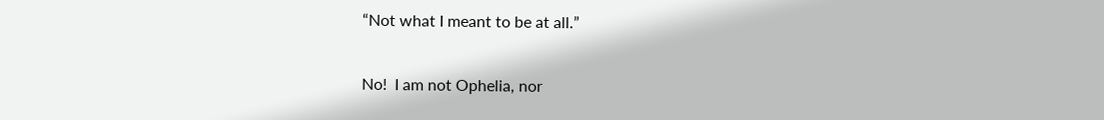“Not what I meant to be at all.”

No!  I am not Ophelia, nor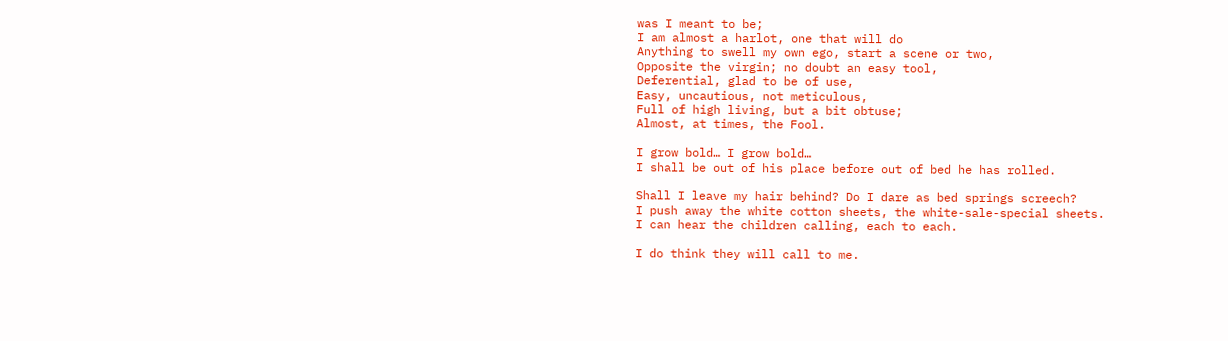was I meant to be;
I am almost a harlot, one that will do
Anything to swell my own ego, start a scene or two,
Opposite the virgin; no doubt an easy tool,
Deferential, glad to be of use,
Easy, uncautious, not meticulous,
Full of high living, but a bit obtuse;
Almost, at times, the Fool.

I grow bold… I grow bold…
I shall be out of his place before out of bed he has rolled.

Shall I leave my hair behind? Do I dare as bed springs screech?
I push away the white cotton sheets, the white-sale-special sheets.
I can hear the children calling, each to each.

I do think they will call to me.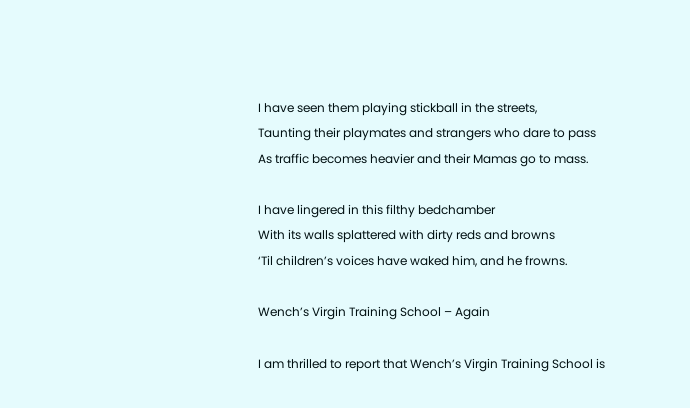I have seen them playing stickball in the streets,
Taunting their playmates and strangers who dare to pass
As traffic becomes heavier and their Mamas go to mass.

I have lingered in this filthy bedchamber
With its walls splattered with dirty reds and browns
‘Til children’s voices have waked him, and he frowns.

Wench’s Virgin Training School – Again

I am thrilled to report that Wench’s Virgin Training School is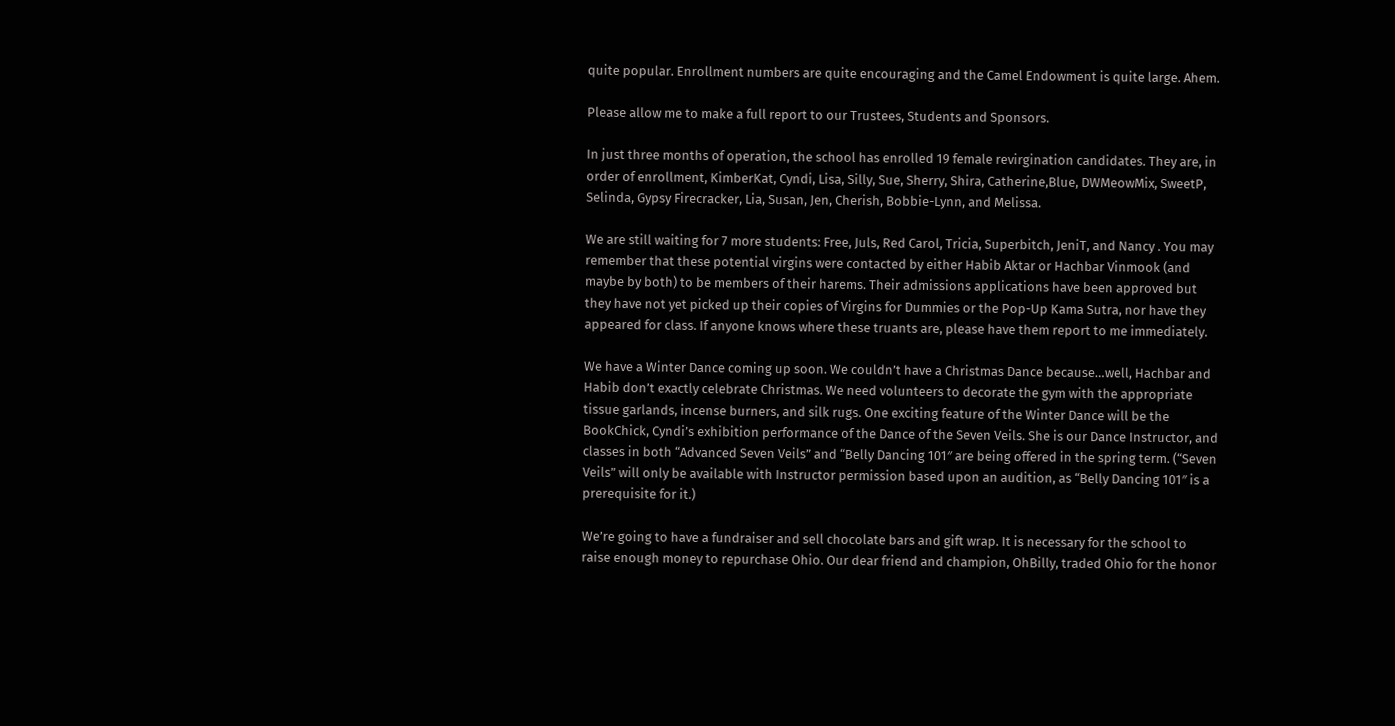quite popular. Enrollment numbers are quite encouraging and the Camel Endowment is quite large. Ahem.

Please allow me to make a full report to our Trustees, Students and Sponsors.

In just three months of operation, the school has enrolled 19 female revirgination candidates. They are, in order of enrollment, KimberKat, Cyndi, Lisa, Silly, Sue, Sherry, Shira, Catherine,Blue, DWMeowMix, SweetP, Selinda, Gypsy Firecracker, Lia, Susan, Jen, Cherish, Bobbie-Lynn, and Melissa.

We are still waiting for 7 more students: Free, Juls, Red Carol, Tricia, Superbitch, JeniT, and Nancy . You may remember that these potential virgins were contacted by either Habib Aktar or Hachbar Vinmook (and maybe by both) to be members of their harems. Their admissions applications have been approved but they have not yet picked up their copies of Virgins for Dummies or the Pop-Up Kama Sutra, nor have they appeared for class. If anyone knows where these truants are, please have them report to me immediately.

We have a Winter Dance coming up soon. We couldn’t have a Christmas Dance because…well, Hachbar and Habib don’t exactly celebrate Christmas. We need volunteers to decorate the gym with the appropriate tissue garlands, incense burners, and silk rugs. One exciting feature of the Winter Dance will be the BookChick, Cyndi’s exhibition performance of the Dance of the Seven Veils. She is our Dance Instructor, and classes in both “Advanced Seven Veils” and “Belly Dancing 101″ are being offered in the spring term. (“Seven Veils” will only be available with Instructor permission based upon an audition, as “Belly Dancing 101″ is a prerequisite for it.)

We’re going to have a fundraiser and sell chocolate bars and gift wrap. It is necessary for the school to raise enough money to repurchase Ohio. Our dear friend and champion, OhBilly, traded Ohio for the honor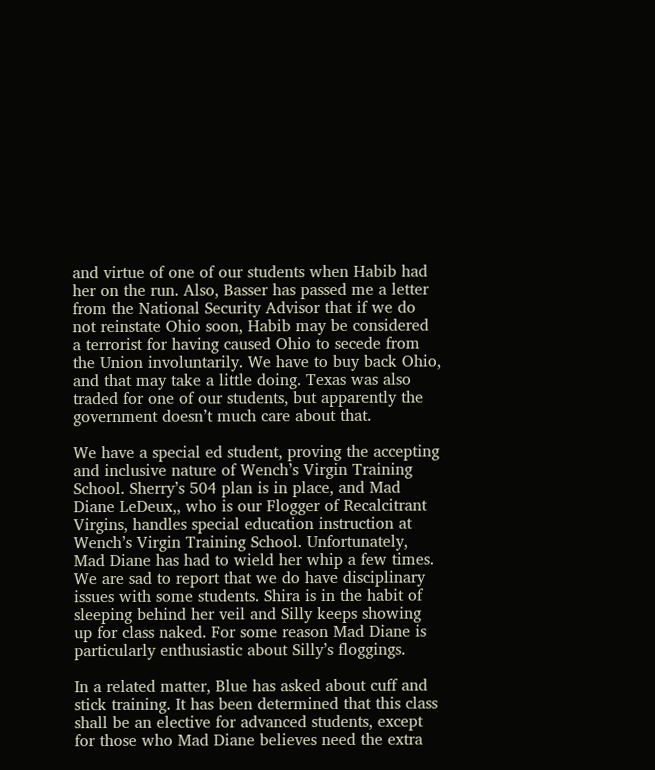and virtue of one of our students when Habib had her on the run. Also, Basser has passed me a letter from the National Security Advisor that if we do not reinstate Ohio soon, Habib may be considered a terrorist for having caused Ohio to secede from the Union involuntarily. We have to buy back Ohio, and that may take a little doing. Texas was also traded for one of our students, but apparently the government doesn’t much care about that.

We have a special ed student, proving the accepting and inclusive nature of Wench’s Virgin Training School. Sherry’s 504 plan is in place, and Mad Diane LeDeux,, who is our Flogger of Recalcitrant Virgins, handles special education instruction at Wench’s Virgin Training School. Unfortunately, Mad Diane has had to wield her whip a few times. We are sad to report that we do have disciplinary issues with some students. Shira is in the habit of sleeping behind her veil and Silly keeps showing up for class naked. For some reason Mad Diane is particularly enthusiastic about Silly’s floggings.

In a related matter, Blue has asked about cuff and stick training. It has been determined that this class shall be an elective for advanced students, except for those who Mad Diane believes need the extra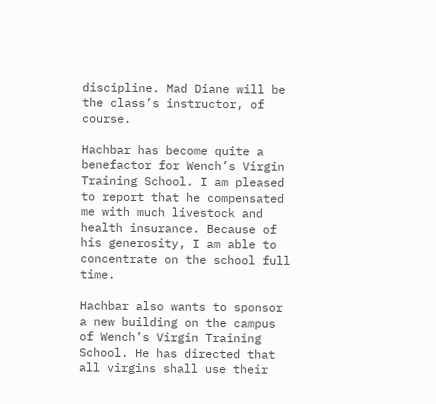discipline. Mad Diane will be the class’s instructor, of course.

Hachbar has become quite a benefactor for Wench’s Virgin Training School. I am pleased to report that he compensated me with much livestock and health insurance. Because of his generosity, I am able to concentrate on the school full time.

Hachbar also wants to sponsor a new building on the campus of Wench’s Virgin Training School. He has directed that all virgins shall use their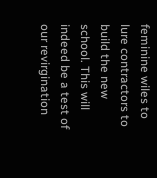feminine wiles to lure contractors to build the new school. This will indeed be a test of our revirgination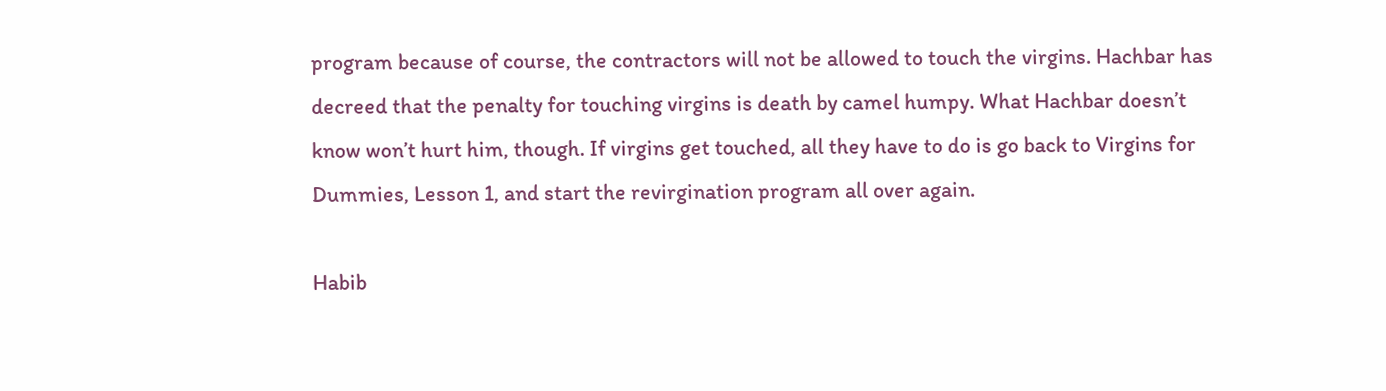program because of course, the contractors will not be allowed to touch the virgins. Hachbar has decreed that the penalty for touching virgins is death by camel humpy. What Hachbar doesn’t know won’t hurt him, though. If virgins get touched, all they have to do is go back to Virgins for Dummies, Lesson 1, and start the revirgination program all over again.

Habib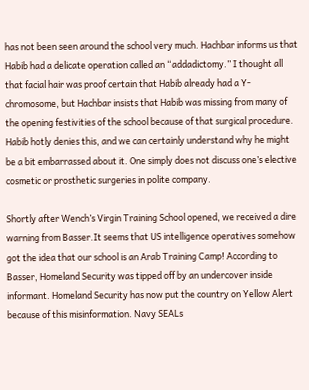has not been seen around the school very much. Hachbar informs us that Habib had a delicate operation called an “addadictomy.” I thought all that facial hair was proof certain that Habib already had a Y-chromosome, but Hachbar insists that Habib was missing from many of the opening festivities of the school because of that surgical procedure. Habib hotly denies this, and we can certainly understand why he might be a bit embarrassed about it. One simply does not discuss one’s elective cosmetic or prosthetic surgeries in polite company.

Shortly after Wench’s Virgin Training School opened, we received a dire warning from Basser.It seems that US intelligence operatives somehow got the idea that our school is an Arab Training Camp! According to Basser, Homeland Security was tipped off by an undercover inside informant. Homeland Security has now put the country on Yellow Alert because of this misinformation. Navy SEALs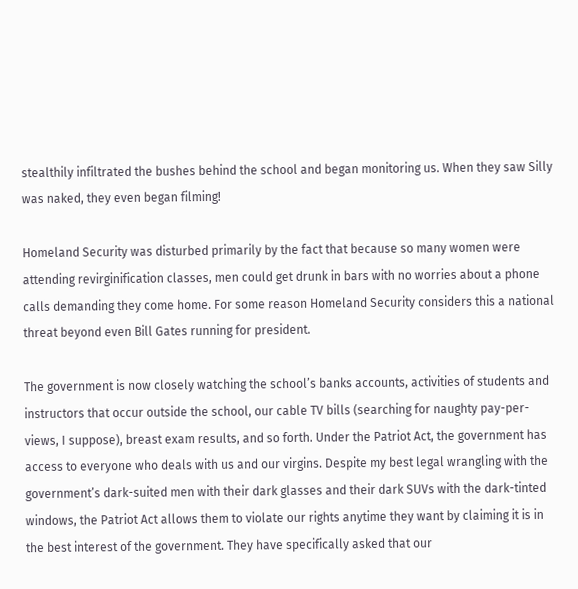stealthily infiltrated the bushes behind the school and began monitoring us. When they saw Silly was naked, they even began filming!

Homeland Security was disturbed primarily by the fact that because so many women were attending revirginification classes, men could get drunk in bars with no worries about a phone calls demanding they come home. For some reason Homeland Security considers this a national threat beyond even Bill Gates running for president.

The government is now closely watching the school’s banks accounts, activities of students and instructors that occur outside the school, our cable TV bills (searching for naughty pay-per-views, I suppose), breast exam results, and so forth. Under the Patriot Act, the government has access to everyone who deals with us and our virgins. Despite my best legal wrangling with the government’s dark-suited men with their dark glasses and their dark SUVs with the dark-tinted windows, the Patriot Act allows them to violate our rights anytime they want by claiming it is in the best interest of the government. They have specifically asked that our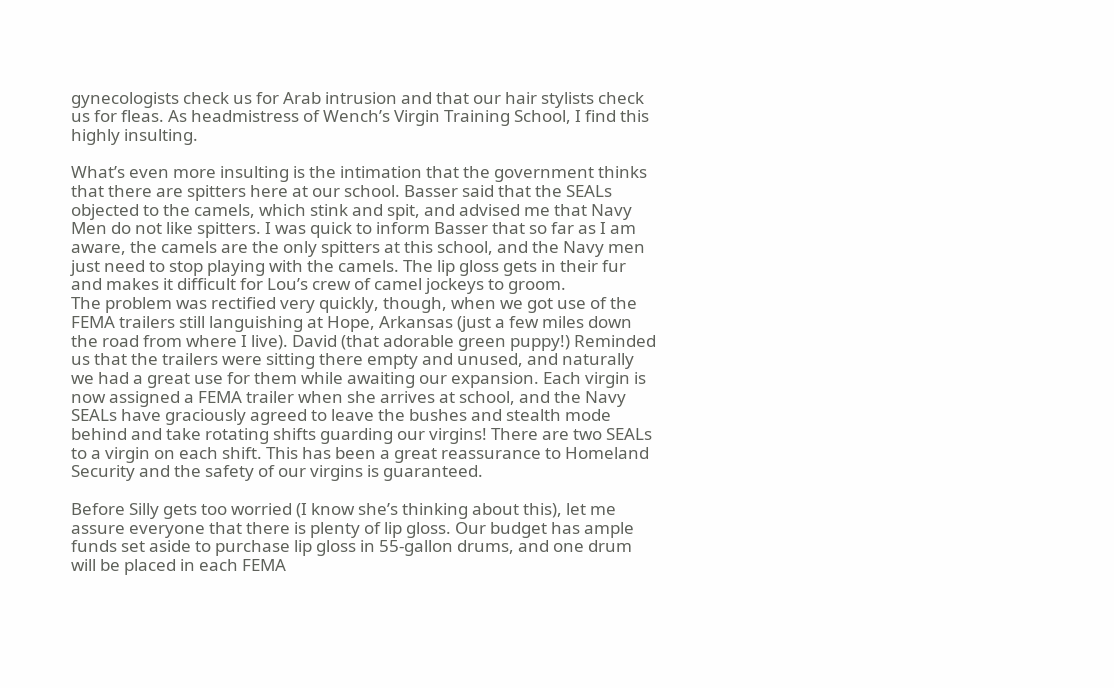gynecologists check us for Arab intrusion and that our hair stylists check us for fleas. As headmistress of Wench’s Virgin Training School, I find this highly insulting.

What’s even more insulting is the intimation that the government thinks that there are spitters here at our school. Basser said that the SEALs objected to the camels, which stink and spit, and advised me that Navy Men do not like spitters. I was quick to inform Basser that so far as I am aware, the camels are the only spitters at this school, and the Navy men just need to stop playing with the camels. The lip gloss gets in their fur and makes it difficult for Lou’s crew of camel jockeys to groom.
The problem was rectified very quickly, though, when we got use of the FEMA trailers still languishing at Hope, Arkansas (just a few miles down the road from where I live). David (that adorable green puppy!) Reminded us that the trailers were sitting there empty and unused, and naturally we had a great use for them while awaiting our expansion. Each virgin is now assigned a FEMA trailer when she arrives at school, and the Navy SEALs have graciously agreed to leave the bushes and stealth mode behind and take rotating shifts guarding our virgins! There are two SEALs to a virgin on each shift. This has been a great reassurance to Homeland Security and the safety of our virgins is guaranteed.

Before Silly gets too worried (I know she’s thinking about this), let me assure everyone that there is plenty of lip gloss. Our budget has ample funds set aside to purchase lip gloss in 55-gallon drums, and one drum will be placed in each FEMA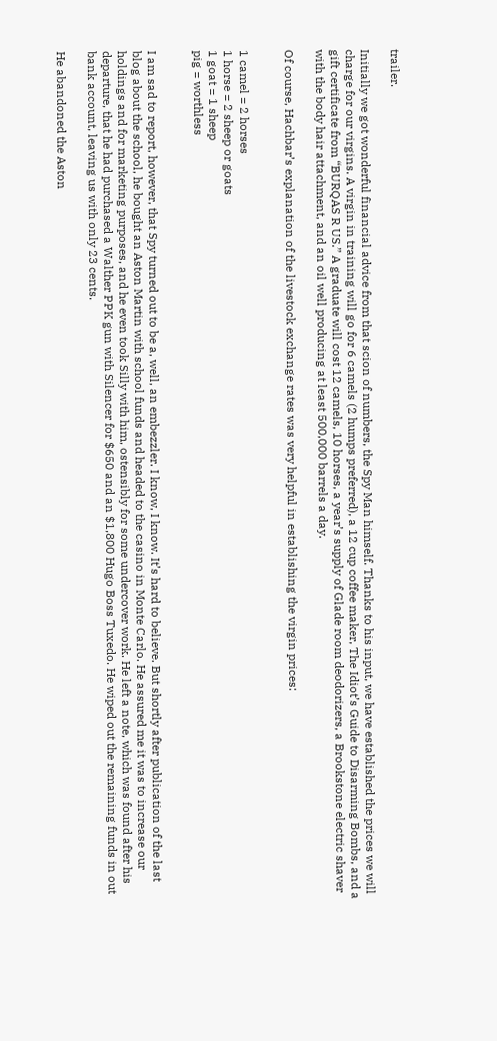trailer.

Initially we got wonderful financial advice from that scion of numbers, the Spy Man himself. Thanks to his input, we have established the prices we will charge for our virgins. A virgin in training will go for 6 camels (2 humps preferred), a 12 cup coffee maker, The Idiot’s Guide to Disarming Bombs, and a gift certificate from “BURQAS R US.” A graduate will cost 12 camels, 10 horses, a year’s supply of Glade room deodorizers, a Brookstone electric shaver with the body hair attachment, and an oil well producing at least 500,000 barrels a day.

Of course, Hachbar’s explanation of the livestock exchange rates was very helpful in establishing the virgin prices:


1 camel = 2 horses
1 horse = 2 sheep or goats
1 goat = 1 sheep
pig = worthless


I am sad to report, however, that Spy turned out to be a, well, an embezzler. I know, I know. It’s hard to believe. But shortly after publication of the last blog about the school, he bought an Aston Martin with school funds and headed to the casino in Monte Carlo. He assured me it was to increase our holdings and for marketing purposes, and he even took Silly with him, ostensibly for some undercover work. He left a note, which was found after his departure, that he had purchased a Walther PPK gun with Silencer for $650 and an $1,800 Hugo Boss Tuxedo. He wiped out the remaining funds in out bank account, leaving us with only 23 cents.

He abandoned the Aston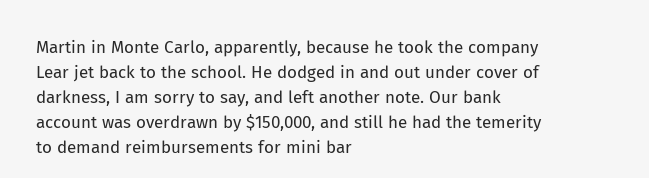Martin in Monte Carlo, apparently, because he took the company Lear jet back to the school. He dodged in and out under cover of darkness, I am sorry to say, and left another note. Our bank account was overdrawn by $150,000, and still he had the temerity to demand reimbursements for mini bar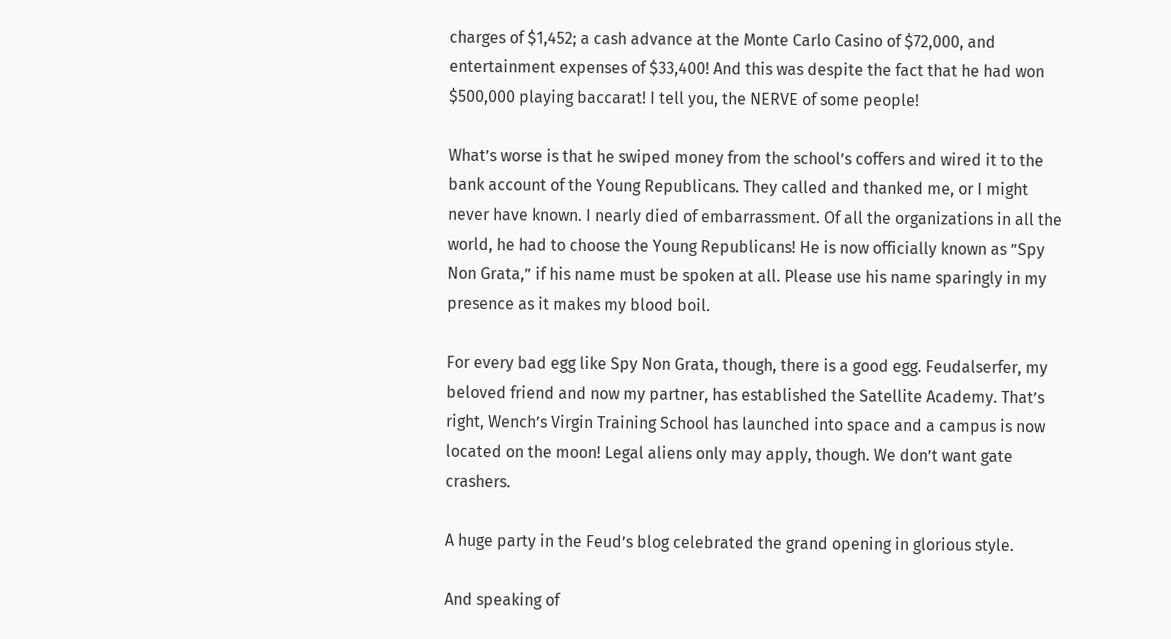charges of $1,452; a cash advance at the Monte Carlo Casino of $72,000, and entertainment expenses of $33,400! And this was despite the fact that he had won $500,000 playing baccarat! I tell you, the NERVE of some people!

What’s worse is that he swiped money from the school’s coffers and wired it to the bank account of the Young Republicans. They called and thanked me, or I might never have known. I nearly died of embarrassment. Of all the organizations in all the world, he had to choose the Young Republicans! He is now officially known as ”Spy Non Grata,” if his name must be spoken at all. Please use his name sparingly in my presence as it makes my blood boil.

For every bad egg like Spy Non Grata, though, there is a good egg. Feudalserfer, my beloved friend and now my partner, has established the Satellite Academy. That’s right, Wench’s Virgin Training School has launched into space and a campus is now located on the moon! Legal aliens only may apply, though. We don’t want gate crashers.

A huge party in the Feud’s blog celebrated the grand opening in glorious style.

And speaking of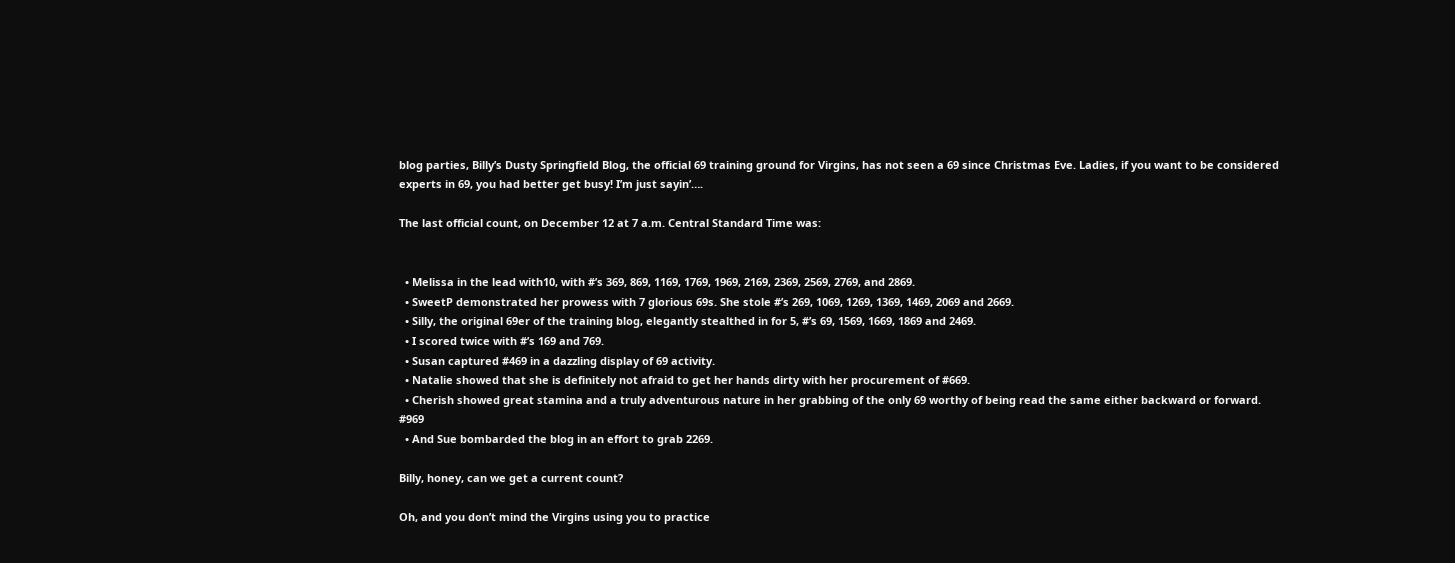blog parties, Billy’s Dusty Springfield Blog, the official 69 training ground for Virgins, has not seen a 69 since Christmas Eve. Ladies, if you want to be considered experts in 69, you had better get busy! I’m just sayin’….

The last official count, on December 12 at 7 a.m. Central Standard Time was:


  • Melissa in the lead with10, with #’s 369, 869, 1169, 1769, 1969, 2169, 2369, 2569, 2769, and 2869.
  • SweetP demonstrated her prowess with 7 glorious 69s. She stole #’s 269, 1069, 1269, 1369, 1469, 2069 and 2669.
  • Silly, the original 69er of the training blog, elegantly stealthed in for 5, #’s 69, 1569, 1669, 1869 and 2469.
  • I scored twice with #’s 169 and 769.
  • Susan captured #469 in a dazzling display of 69 activity.
  • Natalie showed that she is definitely not afraid to get her hands dirty with her procurement of #669.
  • Cherish showed great stamina and a truly adventurous nature in her grabbing of the only 69 worthy of being read the same either backward or forward. #969
  • And Sue bombarded the blog in an effort to grab 2269.

Billy, honey, can we get a current count?

Oh, and you don’t mind the Virgins using you to practice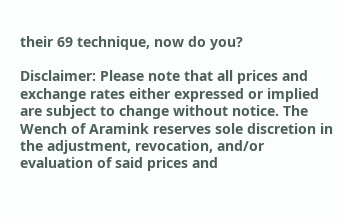their 69 technique, now do you?

Disclaimer: Please note that all prices and exchange rates either expressed or implied are subject to change without notice. The Wench of Aramink reserves sole discretion in the adjustment, revocation, and/or evaluation of said prices and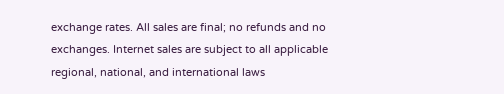exchange rates. All sales are final; no refunds and no exchanges. Internet sales are subject to all applicable regional, national, and international laws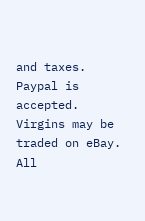and taxes. Paypal is accepted. Virgins may be traded on eBay. All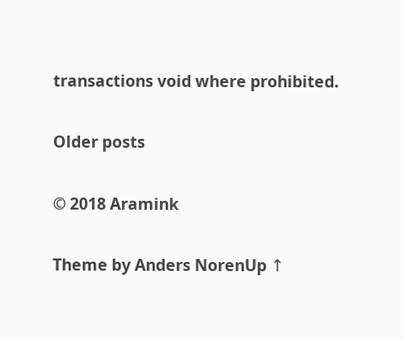transactions void where prohibited.

Older posts

© 2018 Aramink

Theme by Anders NorenUp ↑